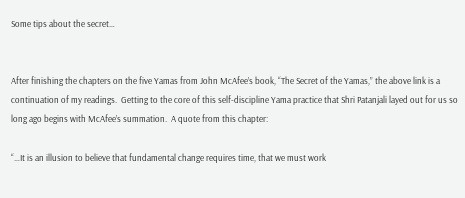Some tips about the secret…


After finishing the chapters on the five Yamas from John McAfee’s book, “The Secret of the Yamas,” the above link is a continuation of my readings.  Getting to the core of this self-discipline Yama practice that Shri Patanjali layed out for us so long ago begins with McAfee’s summation.  A quote from this chapter:

“…It is an illusion to believe that fundamental change requires time, that we must work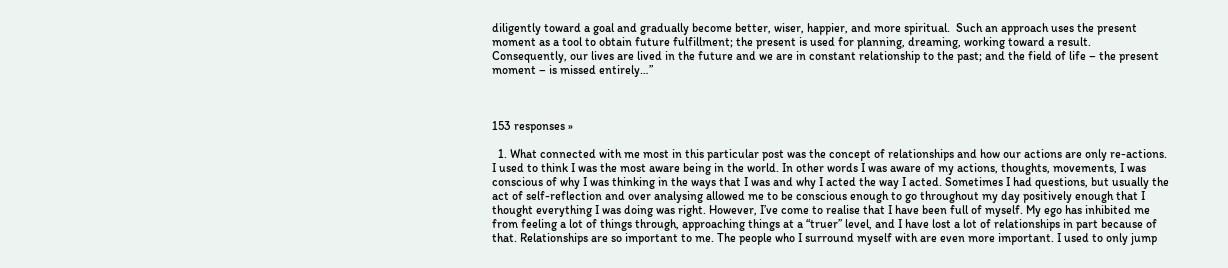diligently toward a goal and gradually become better, wiser, happier, and more spiritual.  Such an approach uses the present moment as a tool to obtain future fulfillment; the present is used for planning, dreaming, working toward a result.  Consequently, our lives are lived in the future and we are in constant relationship to the past; and the field of life – the present moment – is missed entirely…”



153 responses »

  1. What connected with me most in this particular post was the concept of relationships and how our actions are only re-actions. I used to think I was the most aware being in the world. In other words I was aware of my actions, thoughts, movements, I was conscious of why I was thinking in the ways that I was and why I acted the way I acted. Sometimes I had questions, but usually the act of self-reflection and over analysing allowed me to be conscious enough to go throughout my day positively enough that I thought everything I was doing was right. However, I’ve come to realise that I have been full of myself. My ego has inhibited me from feeling a lot of things through, approaching things at a “truer” level, and I have lost a lot of relationships in part because of that. Relationships are so important to me. The people who I surround myself with are even more important. I used to only jump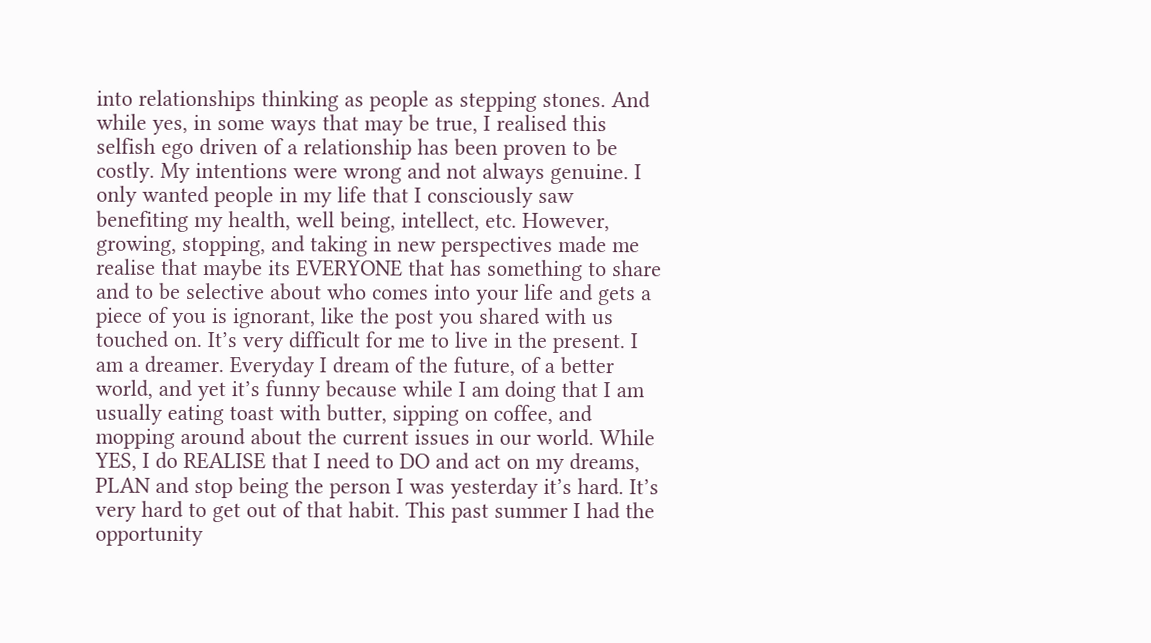into relationships thinking as people as stepping stones. And while yes, in some ways that may be true, I realised this selfish ego driven of a relationship has been proven to be costly. My intentions were wrong and not always genuine. I only wanted people in my life that I consciously saw benefiting my health, well being, intellect, etc. However, growing, stopping, and taking in new perspectives made me realise that maybe its EVERYONE that has something to share and to be selective about who comes into your life and gets a piece of you is ignorant, like the post you shared with us touched on. It’s very difficult for me to live in the present. I am a dreamer. Everyday I dream of the future, of a better world, and yet it’s funny because while I am doing that I am usually eating toast with butter, sipping on coffee, and mopping around about the current issues in our world. While YES, I do REALISE that I need to DO and act on my dreams, PLAN and stop being the person I was yesterday it’s hard. It’s very hard to get out of that habit. This past summer I had the opportunity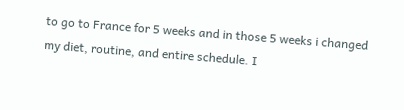to go to France for 5 weeks and in those 5 weeks i changed my diet, routine, and entire schedule. I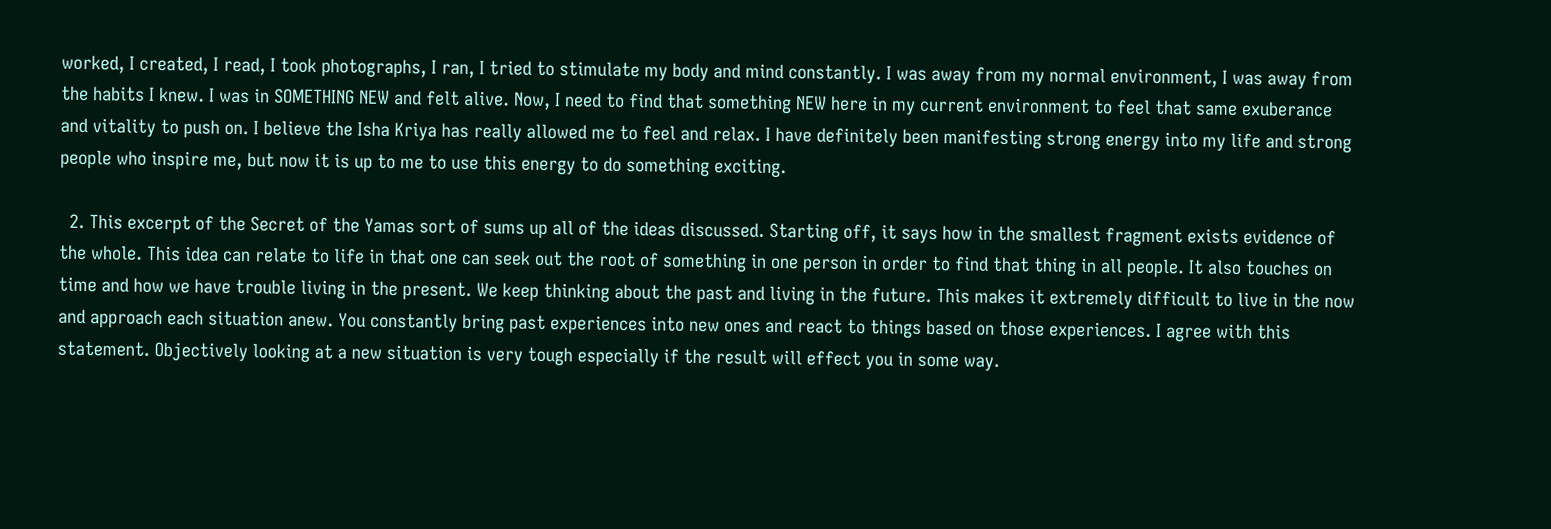worked, I created, I read, I took photographs, I ran, I tried to stimulate my body and mind constantly. I was away from my normal environment, I was away from the habits I knew. I was in SOMETHING NEW and felt alive. Now, I need to find that something NEW here in my current environment to feel that same exuberance and vitality to push on. I believe the Isha Kriya has really allowed me to feel and relax. I have definitely been manifesting strong energy into my life and strong people who inspire me, but now it is up to me to use this energy to do something exciting.

  2. This excerpt of the Secret of the Yamas sort of sums up all of the ideas discussed. Starting off, it says how in the smallest fragment exists evidence of the whole. This idea can relate to life in that one can seek out the root of something in one person in order to find that thing in all people. It also touches on time and how we have trouble living in the present. We keep thinking about the past and living in the future. This makes it extremely difficult to live in the now and approach each situation anew. You constantly bring past experiences into new ones and react to things based on those experiences. I agree with this statement. Objectively looking at a new situation is very tough especially if the result will effect you in some way.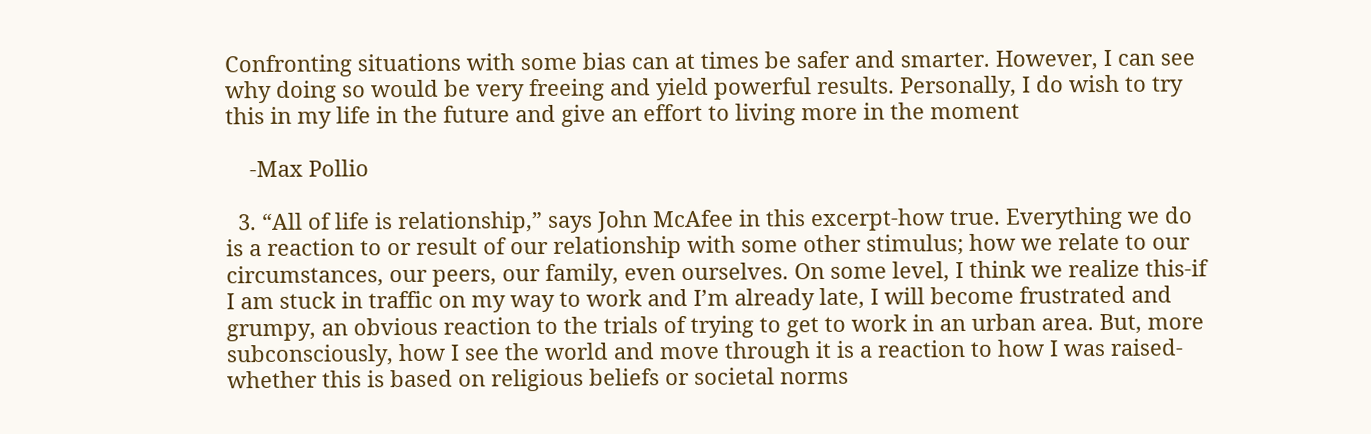Confronting situations with some bias can at times be safer and smarter. However, I can see why doing so would be very freeing and yield powerful results. Personally, I do wish to try this in my life in the future and give an effort to living more in the moment

    -Max Pollio

  3. “All of life is relationship,” says John McAfee in this excerpt-how true. Everything we do is a reaction to or result of our relationship with some other stimulus; how we relate to our circumstances, our peers, our family, even ourselves. On some level, I think we realize this-if I am stuck in traffic on my way to work and I’m already late, I will become frustrated and grumpy, an obvious reaction to the trials of trying to get to work in an urban area. But, more subconsciously, how I see the world and move through it is a reaction to how I was raised-whether this is based on religious beliefs or societal norms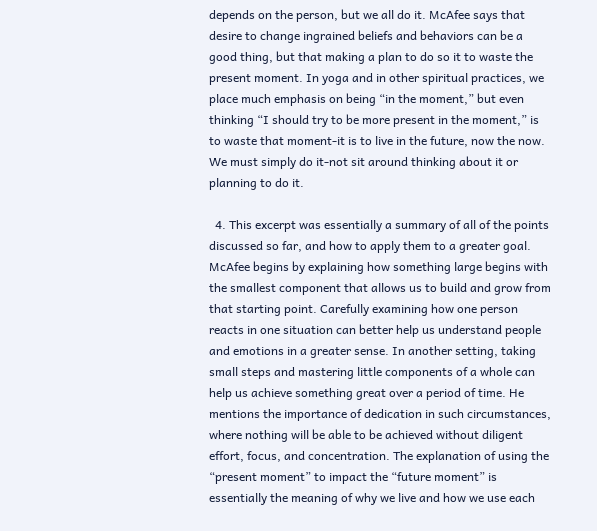depends on the person, but we all do it. McAfee says that desire to change ingrained beliefs and behaviors can be a good thing, but that making a plan to do so it to waste the present moment. In yoga and in other spiritual practices, we place much emphasis on being “in the moment,” but even thinking “I should try to be more present in the moment,” is to waste that moment-it is to live in the future, now the now. We must simply do it-not sit around thinking about it or planning to do it.

  4. This excerpt was essentially a summary of all of the points discussed so far, and how to apply them to a greater goal. McAfee begins by explaining how something large begins with the smallest component that allows us to build and grow from that starting point. Carefully examining how one person reacts in one situation can better help us understand people and emotions in a greater sense. In another setting, taking small steps and mastering little components of a whole can help us achieve something great over a period of time. He mentions the importance of dedication in such circumstances, where nothing will be able to be achieved without diligent effort, focus, and concentration. The explanation of using the “present moment” to impact the “future moment” is essentially the meaning of why we live and how we use each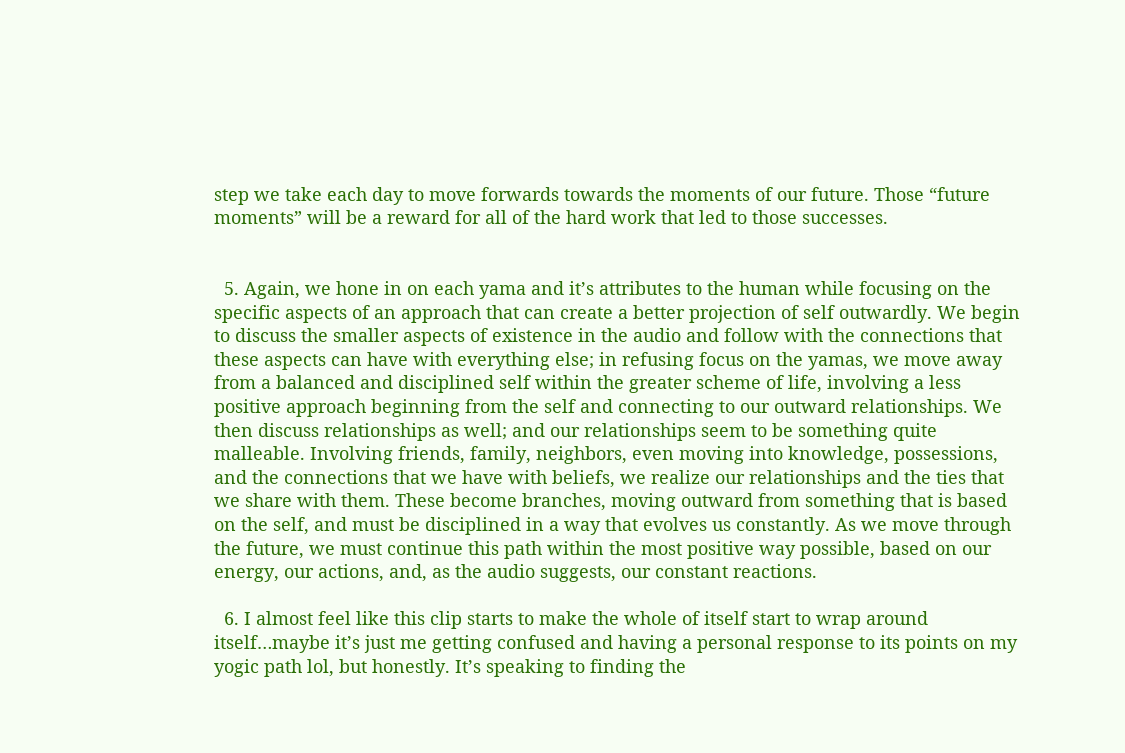step we take each day to move forwards towards the moments of our future. Those “future moments” will be a reward for all of the hard work that led to those successes.


  5. Again, we hone in on each yama and it’s attributes to the human while focusing on the specific aspects of an approach that can create a better projection of self outwardly. We begin to discuss the smaller aspects of existence in the audio and follow with the connections that these aspects can have with everything else; in refusing focus on the yamas, we move away from a balanced and disciplined self within the greater scheme of life, involving a less positive approach beginning from the self and connecting to our outward relationships. We then discuss relationships as well; and our relationships seem to be something quite malleable. Involving friends, family, neighbors, even moving into knowledge, possessions, and the connections that we have with beliefs, we realize our relationships and the ties that we share with them. These become branches, moving outward from something that is based on the self, and must be disciplined in a way that evolves us constantly. As we move through the future, we must continue this path within the most positive way possible, based on our energy, our actions, and, as the audio suggests, our constant reactions.

  6. I almost feel like this clip starts to make the whole of itself start to wrap around itself…maybe it’s just me getting confused and having a personal response to its points on my yogic path lol, but honestly. It’s speaking to finding the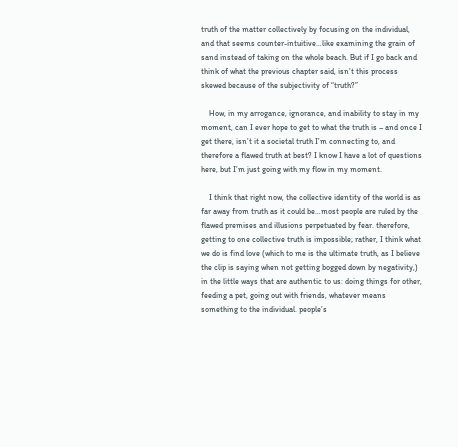truth of the matter collectively by focusing on the individual, and that seems counter-intuitive…like examining the grain of sand instead of taking on the whole beach. But if I go back and think of what the previous chapter said, isn’t this process skewed because of the subjectivity of “truth?”

    How, in my arrogance, ignorance, and inability to stay in my moment, can I ever hope to get to what the truth is – and once I get there, isn’t it a societal truth I’m connecting to, and therefore a flawed truth at best? I know I have a lot of questions here, but I’m just going with my flow in my moment.

    I think that right now, the collective identity of the world is as far away from truth as it could be…most people are ruled by the flawed premises and illusions perpetuated by fear. therefore, getting to one collective truth is impossible; rather, I think what we do is find love (which to me is the ultimate truth, as I believe the clip is saying when not getting bogged down by negativity,) in the little ways that are authentic to us: doing things for other, feeding a pet, going out with friends, whatever means something to the individual. people’s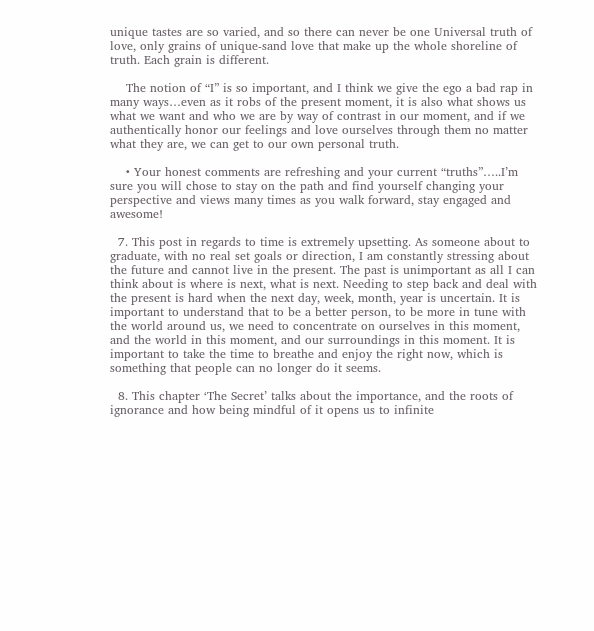unique tastes are so varied, and so there can never be one Universal truth of love, only grains of unique-sand love that make up the whole shoreline of truth. Each grain is different.

    The notion of “I” is so important, and I think we give the ego a bad rap in many ways…even as it robs of the present moment, it is also what shows us what we want and who we are by way of contrast in our moment, and if we authentically honor our feelings and love ourselves through them no matter what they are, we can get to our own personal truth.

    • Your honest comments are refreshing and your current “truths”…..I’m sure you will chose to stay on the path and find yourself changing your perspective and views many times as you walk forward, stay engaged and awesome!

  7. This post in regards to time is extremely upsetting. As someone about to graduate, with no real set goals or direction, I am constantly stressing about the future and cannot live in the present. The past is unimportant as all I can think about is where is next, what is next. Needing to step back and deal with the present is hard when the next day, week, month, year is uncertain. It is important to understand that to be a better person, to be more in tune with the world around us, we need to concentrate on ourselves in this moment, and the world in this moment, and our surroundings in this moment. It is important to take the time to breathe and enjoy the right now, which is something that people can no longer do it seems.

  8. This chapter ‘The Secret’ talks about the importance, and the roots of ignorance and how being mindful of it opens us to infinite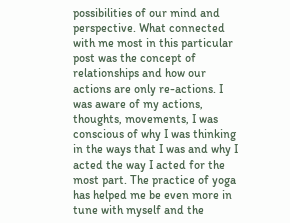possibilities of our mind and perspective. What connected with me most in this particular post was the concept of relationships and how our actions are only re-actions. I was aware of my actions, thoughts, movements, I was conscious of why I was thinking in the ways that I was and why I acted the way I acted for the most part. The practice of yoga has helped me be even more in tune with myself and the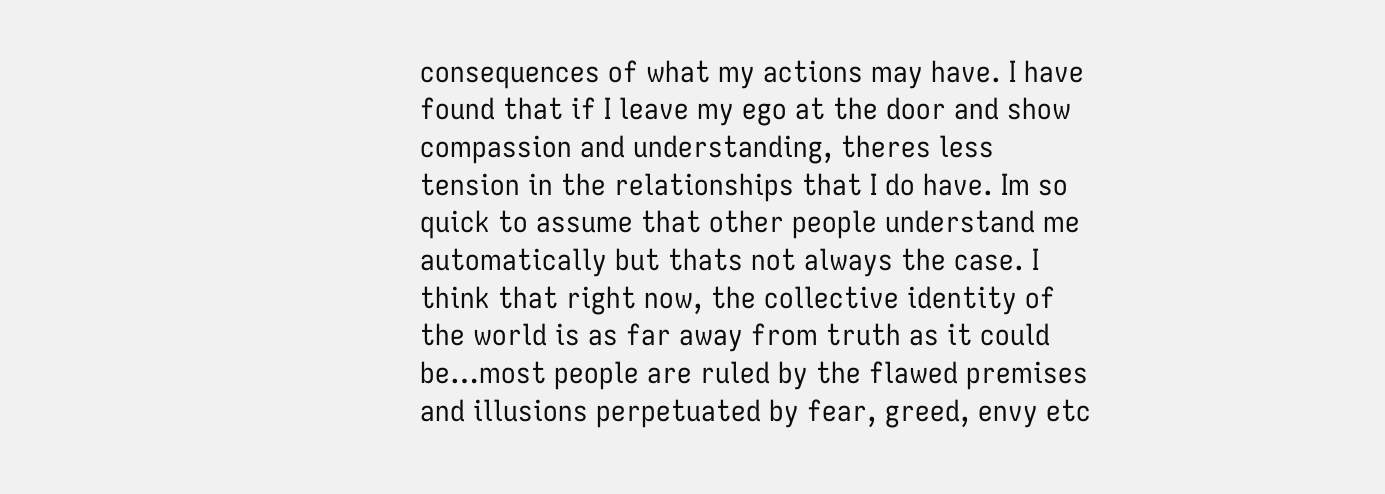consequences of what my actions may have. I have found that if I leave my ego at the door and show compassion and understanding, theres less tension in the relationships that I do have. Im so quick to assume that other people understand me automatically but thats not always the case. I think that right now, the collective identity of the world is as far away from truth as it could be…most people are ruled by the flawed premises and illusions perpetuated by fear, greed, envy etc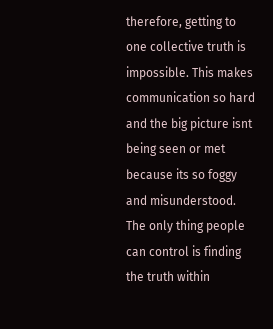therefore, getting to one collective truth is impossible. This makes communication so hard and the big picture isnt being seen or met because its so foggy and misunderstood. The only thing people can control is finding the truth within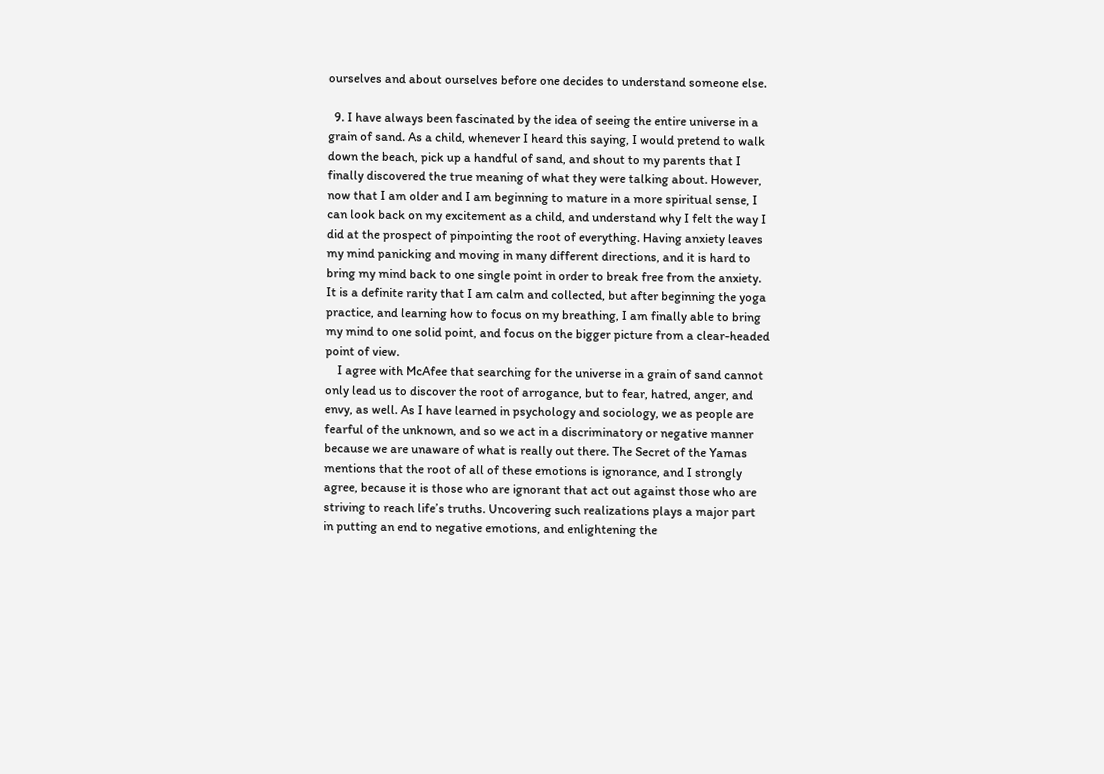ourselves and about ourselves before one decides to understand someone else.

  9. I have always been fascinated by the idea of seeing the entire universe in a grain of sand. As a child, whenever I heard this saying, I would pretend to walk down the beach, pick up a handful of sand, and shout to my parents that I finally discovered the true meaning of what they were talking about. However, now that I am older and I am beginning to mature in a more spiritual sense, I can look back on my excitement as a child, and understand why I felt the way I did at the prospect of pinpointing the root of everything. Having anxiety leaves my mind panicking and moving in many different directions, and it is hard to bring my mind back to one single point in order to break free from the anxiety. It is a definite rarity that I am calm and collected, but after beginning the yoga practice, and learning how to focus on my breathing, I am finally able to bring my mind to one solid point, and focus on the bigger picture from a clear-headed point of view.
    I agree with McAfee that searching for the universe in a grain of sand cannot only lead us to discover the root of arrogance, but to fear, hatred, anger, and envy, as well. As I have learned in psychology and sociology, we as people are fearful of the unknown, and so we act in a discriminatory or negative manner because we are unaware of what is really out there. The Secret of the Yamas mentions that the root of all of these emotions is ignorance, and I strongly agree, because it is those who are ignorant that act out against those who are striving to reach life’s truths. Uncovering such realizations plays a major part in putting an end to negative emotions, and enlightening the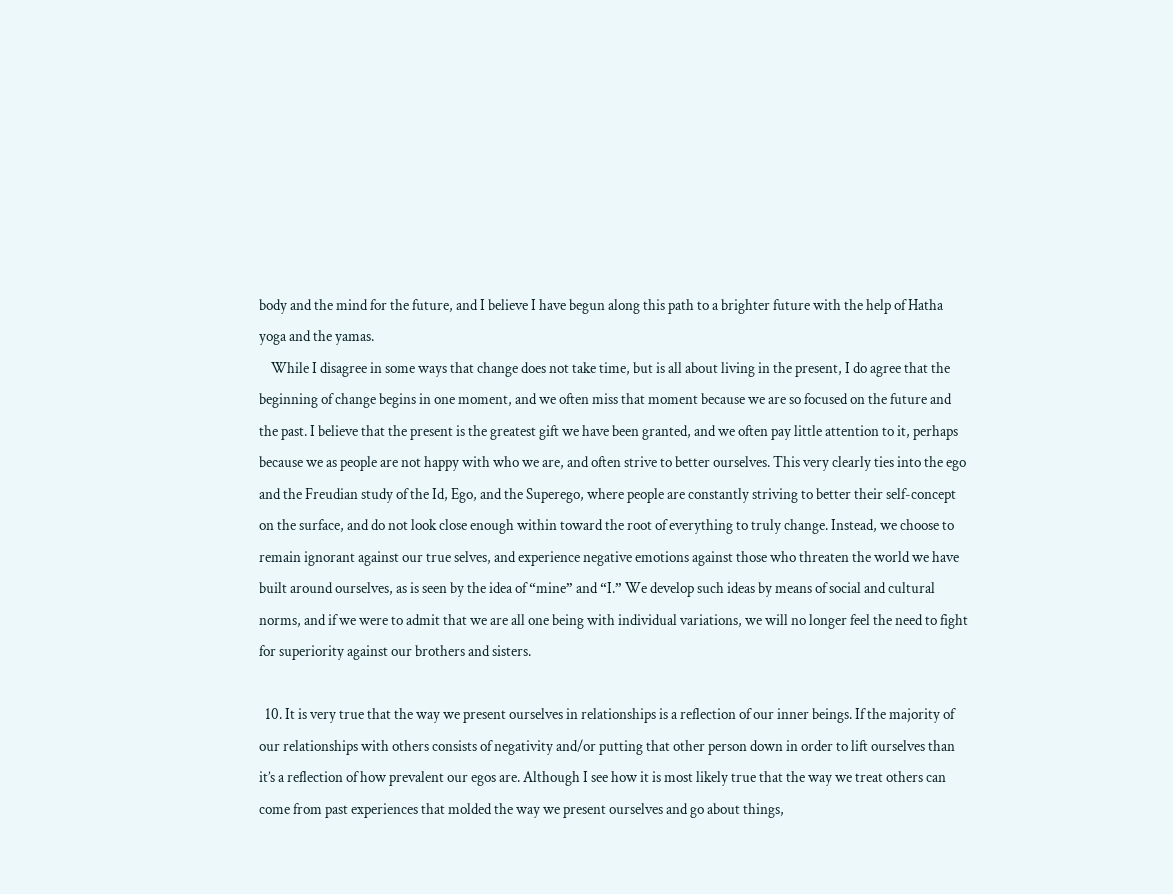body and the mind for the future, and I believe I have begun along this path to a brighter future with the help of Hatha yoga and the yamas.
    While I disagree in some ways that change does not take time, but is all about living in the present, I do agree that the beginning of change begins in one moment, and we often miss that moment because we are so focused on the future and the past. I believe that the present is the greatest gift we have been granted, and we often pay little attention to it, perhaps because we as people are not happy with who we are, and often strive to better ourselves. This very clearly ties into the ego and the Freudian study of the Id, Ego, and the Superego, where people are constantly striving to better their self-concept on the surface, and do not look close enough within toward the root of everything to truly change. Instead, we choose to remain ignorant against our true selves, and experience negative emotions against those who threaten the world we have built around ourselves, as is seen by the idea of “mine” and “I.” We develop such ideas by means of social and cultural norms, and if we were to admit that we are all one being with individual variations, we will no longer feel the need to fight for superiority against our brothers and sisters.

  10. It is very true that the way we present ourselves in relationships is a reflection of our inner beings. If the majority of our relationships with others consists of negativity and/or putting that other person down in order to lift ourselves than it’s a reflection of how prevalent our egos are. Although I see how it is most likely true that the way we treat others can come from past experiences that molded the way we present ourselves and go about things,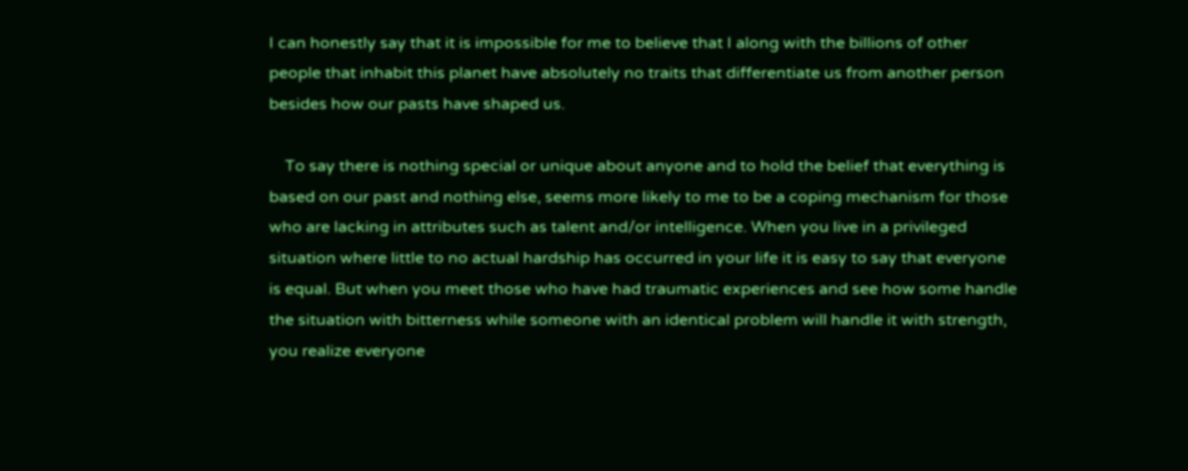I can honestly say that it is impossible for me to believe that I along with the billions of other people that inhabit this planet have absolutely no traits that differentiate us from another person besides how our pasts have shaped us.

    To say there is nothing special or unique about anyone and to hold the belief that everything is based on our past and nothing else, seems more likely to me to be a coping mechanism for those who are lacking in attributes such as talent and/or intelligence. When you live in a privileged situation where little to no actual hardship has occurred in your life it is easy to say that everyone is equal. But when you meet those who have had traumatic experiences and see how some handle the situation with bitterness while someone with an identical problem will handle it with strength, you realize everyone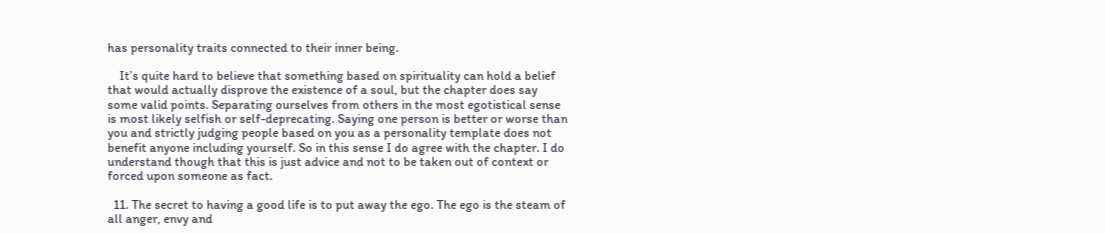has personality traits connected to their inner being.

    It’s quite hard to believe that something based on spirituality can hold a belief that would actually disprove the existence of a soul, but the chapter does say some valid points. Separating ourselves from others in the most egotistical sense is most likely selfish or self-deprecating. Saying one person is better or worse than you and strictly judging people based on you as a personality template does not benefit anyone including yourself. So in this sense I do agree with the chapter. I do understand though that this is just advice and not to be taken out of context or forced upon someone as fact.

  11. The secret to having a good life is to put away the ego. The ego is the steam of all anger, envy and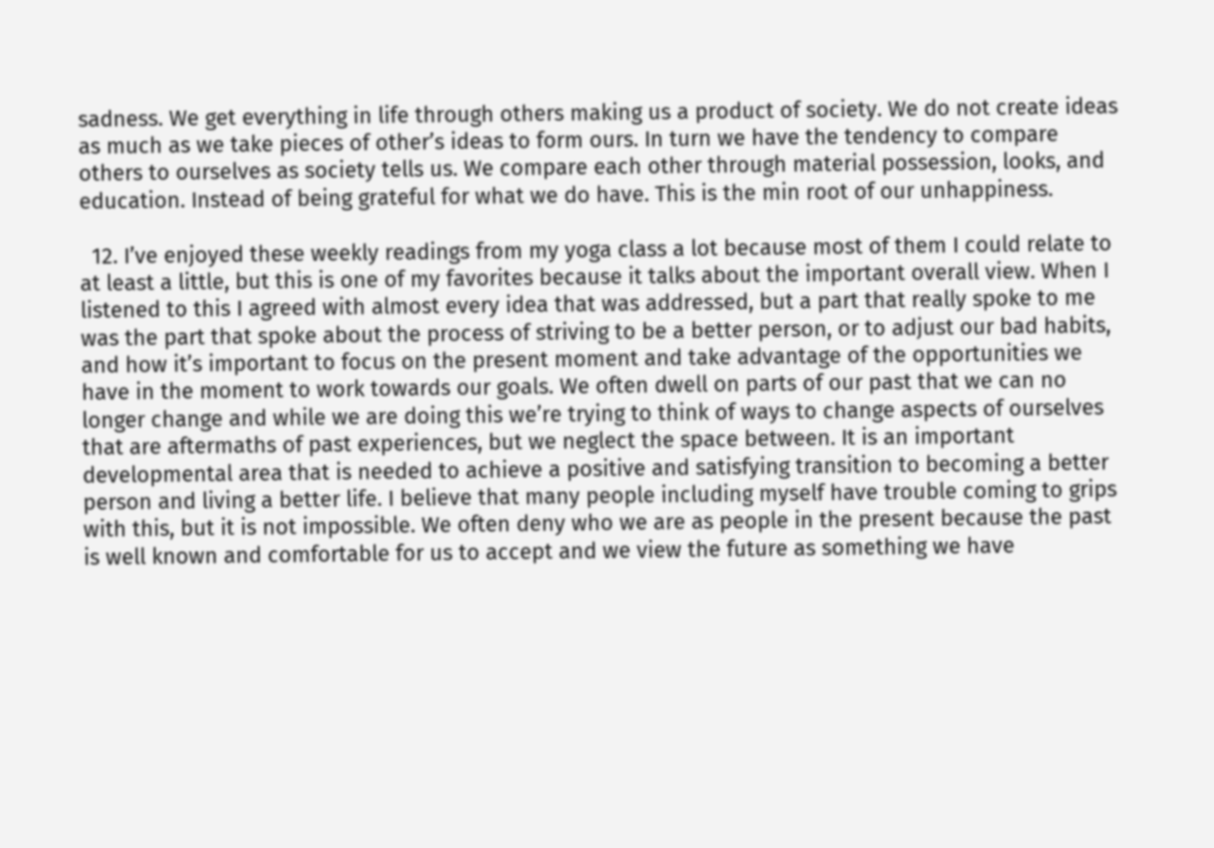sadness. We get everything in life through others making us a product of society. We do not create ideas as much as we take pieces of other’s ideas to form ours. In turn we have the tendency to compare others to ourselves as society tells us. We compare each other through material possession, looks, and education. Instead of being grateful for what we do have. This is the min root of our unhappiness.

  12. I’ve enjoyed these weekly readings from my yoga class a lot because most of them I could relate to at least a little, but this is one of my favorites because it talks about the important overall view. When I listened to this I agreed with almost every idea that was addressed, but a part that really spoke to me was the part that spoke about the process of striving to be a better person, or to adjust our bad habits, and how it’s important to focus on the present moment and take advantage of the opportunities we have in the moment to work towards our goals. We often dwell on parts of our past that we can no longer change and while we are doing this we’re trying to think of ways to change aspects of ourselves that are aftermaths of past experiences, but we neglect the space between. It is an important developmental area that is needed to achieve a positive and satisfying transition to becoming a better person and living a better life. I believe that many people including myself have trouble coming to grips with this, but it is not impossible. We often deny who we are as people in the present because the past is well known and comfortable for us to accept and we view the future as something we have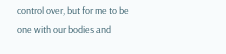control over, but for me to be one with our bodies and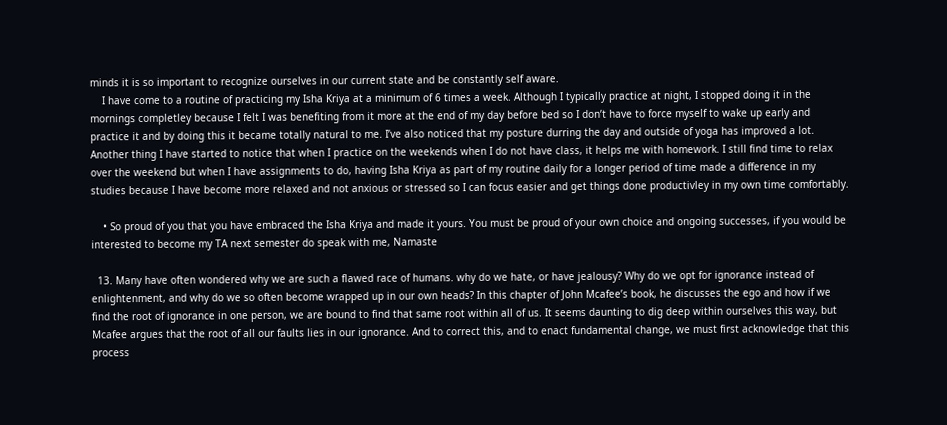minds it is so important to recognize ourselves in our current state and be constantly self aware.
    I have come to a routine of practicing my Isha Kriya at a minimum of 6 times a week. Although I typically practice at night, I stopped doing it in the mornings completley because I felt I was benefiting from it more at the end of my day before bed so I don’t have to force myself to wake up early and practice it and by doing this it became totally natural to me. I’ve also noticed that my posture durring the day and outside of yoga has improved a lot. Another thing I have started to notice that when I practice on the weekends when I do not have class, it helps me with homework. I still find time to relax over the weekend but when I have assignments to do, having Isha Kriya as part of my routine daily for a longer period of time made a difference in my studies because I have become more relaxed and not anxious or stressed so I can focus easier and get things done productivley in my own time comfortably.

    • So proud of you that you have embraced the Isha Kriya and made it yours. You must be proud of your own choice and ongoing successes, if you would be interested to become my TA next semester do speak with me, Namaste

  13. Many have often wondered why we are such a flawed race of humans. why do we hate, or have jealousy? Why do we opt for ignorance instead of enlightenment, and why do we so often become wrapped up in our own heads? In this chapter of John Mcafee’s book, he discusses the ego and how if we find the root of ignorance in one person, we are bound to find that same root within all of us. It seems daunting to dig deep within ourselves this way, but Mcafee argues that the root of all our faults lies in our ignorance. And to correct this, and to enact fundamental change, we must first acknowledge that this process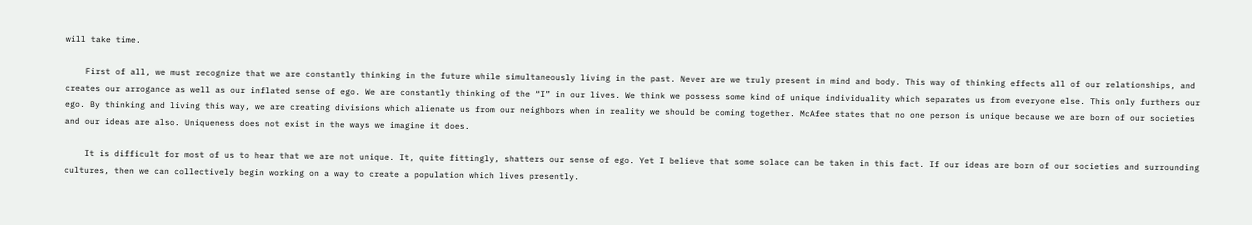will take time.

    First of all, we must recognize that we are constantly thinking in the future while simultaneously living in the past. Never are we truly present in mind and body. This way of thinking effects all of our relationships, and creates our arrogance as well as our inflated sense of ego. We are constantly thinking of the “I” in our lives. We think we possess some kind of unique individuality which separates us from everyone else. This only furthers our ego. By thinking and living this way, we are creating divisions which alienate us from our neighbors when in reality we should be coming together. McAfee states that no one person is unique because we are born of our societies and our ideas are also. Uniqueness does not exist in the ways we imagine it does.

    It is difficult for most of us to hear that we are not unique. It, quite fittingly, shatters our sense of ego. Yet I believe that some solace can be taken in this fact. If our ideas are born of our societies and surrounding cultures, then we can collectively begin working on a way to create a population which lives presently.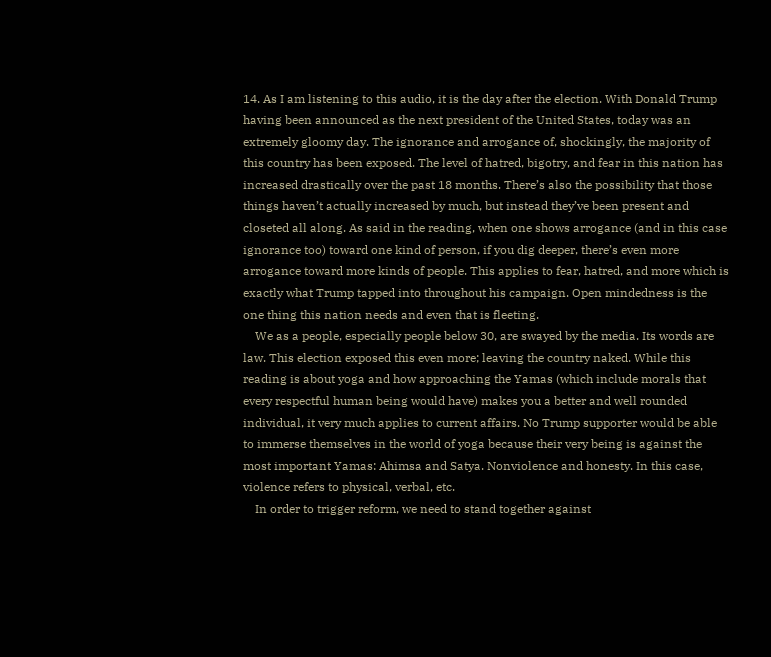14. As I am listening to this audio, it is the day after the election. With Donald Trump having been announced as the next president of the United States, today was an extremely gloomy day. The ignorance and arrogance of, shockingly, the majority of this country has been exposed. The level of hatred, bigotry, and fear in this nation has increased drastically over the past 18 months. There’s also the possibility that those things haven’t actually increased by much, but instead they’ve been present and closeted all along. As said in the reading, when one shows arrogance (and in this case ignorance too) toward one kind of person, if you dig deeper, there’s even more arrogance toward more kinds of people. This applies to fear, hatred, and more which is exactly what Trump tapped into throughout his campaign. Open mindedness is the one thing this nation needs and even that is fleeting.
    We as a people, especially people below 30, are swayed by the media. Its words are law. This election exposed this even more; leaving the country naked. While this reading is about yoga and how approaching the Yamas (which include morals that every respectful human being would have) makes you a better and well rounded individual, it very much applies to current affairs. No Trump supporter would be able to immerse themselves in the world of yoga because their very being is against the most important Yamas: Ahimsa and Satya. Nonviolence and honesty. In this case, violence refers to physical, verbal, etc.
    In order to trigger reform, we need to stand together against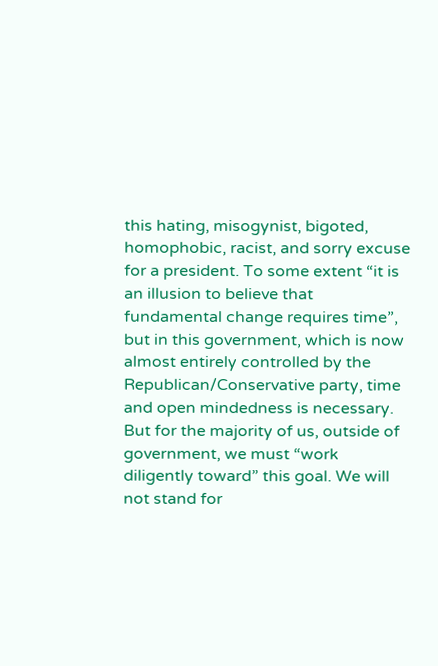this hating, misogynist, bigoted, homophobic, racist, and sorry excuse for a president. To some extent “it is an illusion to believe that fundamental change requires time”, but in this government, which is now almost entirely controlled by the Republican/Conservative party, time and open mindedness is necessary. But for the majority of us, outside of government, we must “work diligently toward” this goal. We will not stand for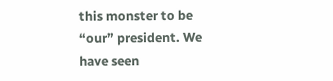this monster to be “our” president. We have seen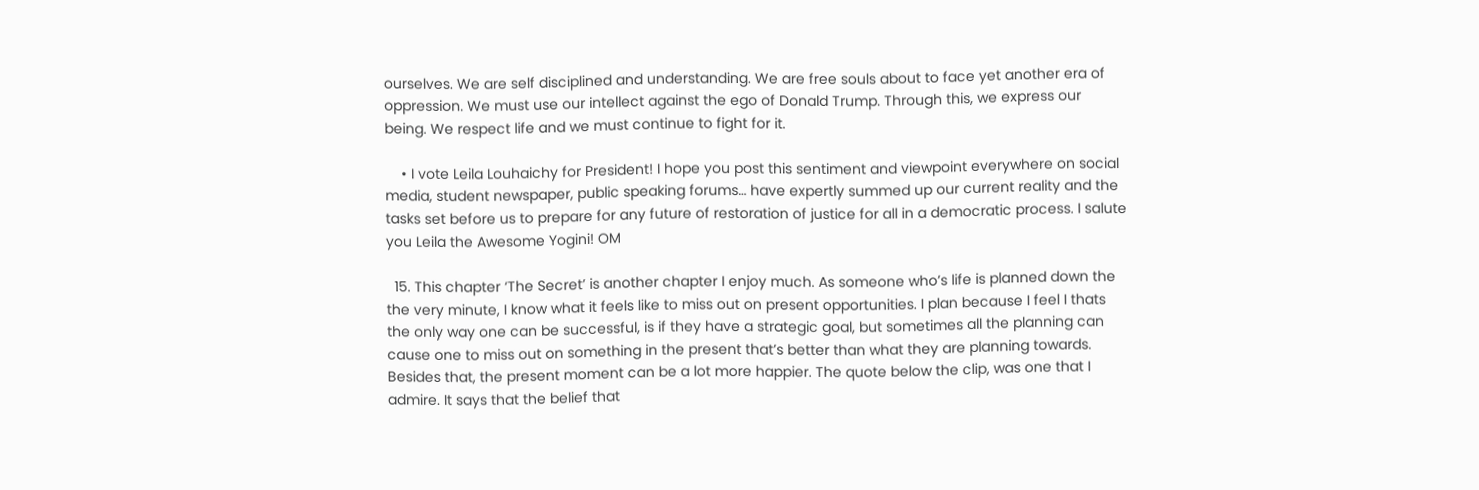ourselves. We are self disciplined and understanding. We are free souls about to face yet another era of oppression. We must use our intellect against the ego of Donald Trump. Through this, we express our being. We respect life and we must continue to fight for it.

    • I vote Leila Louhaichy for President! I hope you post this sentiment and viewpoint everywhere on social media, student newspaper, public speaking forums… have expertly summed up our current reality and the tasks set before us to prepare for any future of restoration of justice for all in a democratic process. I salute you Leila the Awesome Yogini! OM

  15. This chapter ‘The Secret’ is another chapter I enjoy much. As someone who’s life is planned down the the very minute, I know what it feels like to miss out on present opportunities. I plan because I feel I thats the only way one can be successful, is if they have a strategic goal, but sometimes all the planning can cause one to miss out on something in the present that’s better than what they are planning towards. Besides that, the present moment can be a lot more happier. The quote below the clip, was one that I admire. It says that the belief that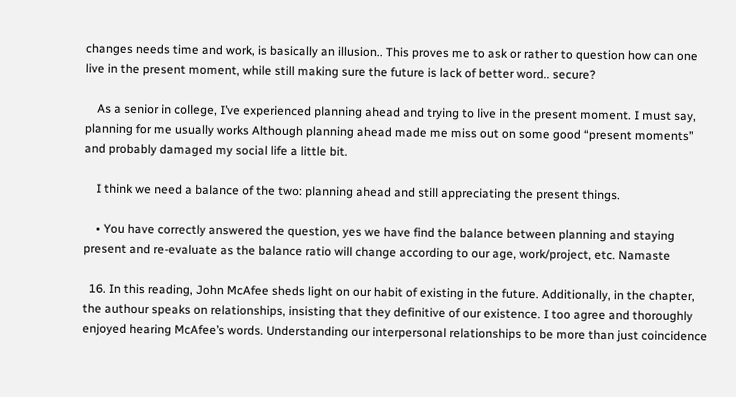changes needs time and work, is basically an illusion.. This proves me to ask or rather to question how can one live in the present moment, while still making sure the future is lack of better word.. secure?

    As a senior in college, I’ve experienced planning ahead and trying to live in the present moment. I must say, planning for me usually works Although planning ahead made me miss out on some good “present moments” and probably damaged my social life a little bit.

    I think we need a balance of the two: planning ahead and still appreciating the present things.

    • You have correctly answered the question, yes we have find the balance between planning and staying present and re-evaluate as the balance ratio will change according to our age, work/project, etc. Namaste

  16. In this reading, John McAfee sheds light on our habit of existing in the future. Additionally, in the chapter, the authour speaks on relationships, insisting that they definitive of our existence. I too agree and thoroughly enjoyed hearing McAfee’s words. Understanding our interpersonal relationships to be more than just coincidence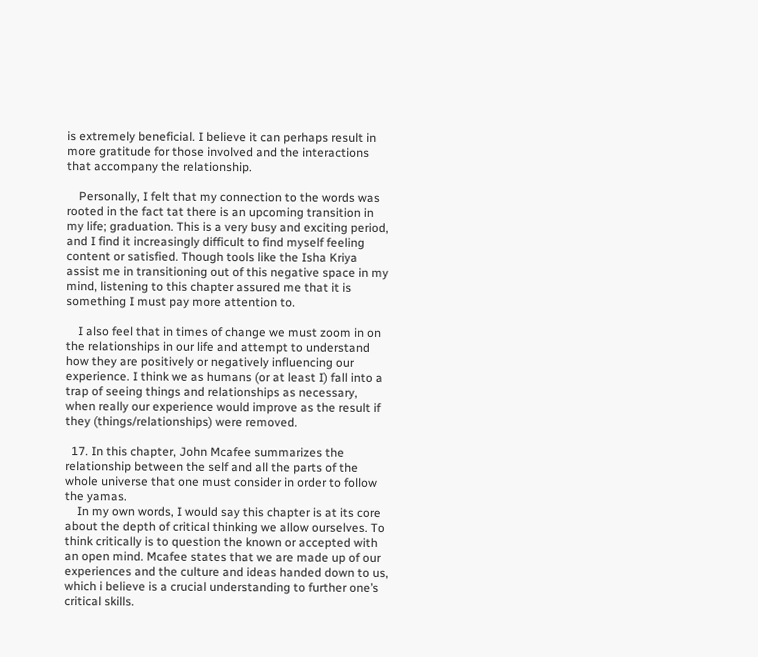is extremely beneficial. I believe it can perhaps result in more gratitude for those involved and the interactions that accompany the relationship.

    Personally, I felt that my connection to the words was rooted in the fact tat there is an upcoming transition in my life; graduation. This is a very busy and exciting period, and I find it increasingly difficult to find myself feeling content or satisfied. Though tools like the Isha Kriya assist me in transitioning out of this negative space in my mind, listening to this chapter assured me that it is something I must pay more attention to.

    I also feel that in times of change we must zoom in on the relationships in our life and attempt to understand how they are positively or negatively influencing our experience. I think we as humans (or at least I) fall into a trap of seeing things and relationships as necessary, when really our experience would improve as the result if they (things/relationships) were removed.

  17. In this chapter, John Mcafee summarizes the relationship between the self and all the parts of the whole universe that one must consider in order to follow the yamas.
    In my own words, I would say this chapter is at its core about the depth of critical thinking we allow ourselves. To think critically is to question the known or accepted with an open mind. Mcafee states that we are made up of our experiences and the culture and ideas handed down to us, which i believe is a crucial understanding to further one’s critical skills.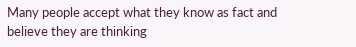Many people accept what they know as fact and believe they are thinking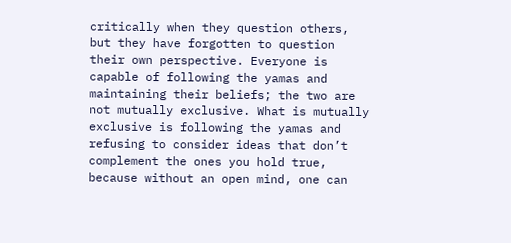critically when they question others, but they have forgotten to question their own perspective. Everyone is capable of following the yamas and maintaining their beliefs; the two are not mutually exclusive. What is mutually exclusive is following the yamas and refusing to consider ideas that don’t complement the ones you hold true, because without an open mind, one can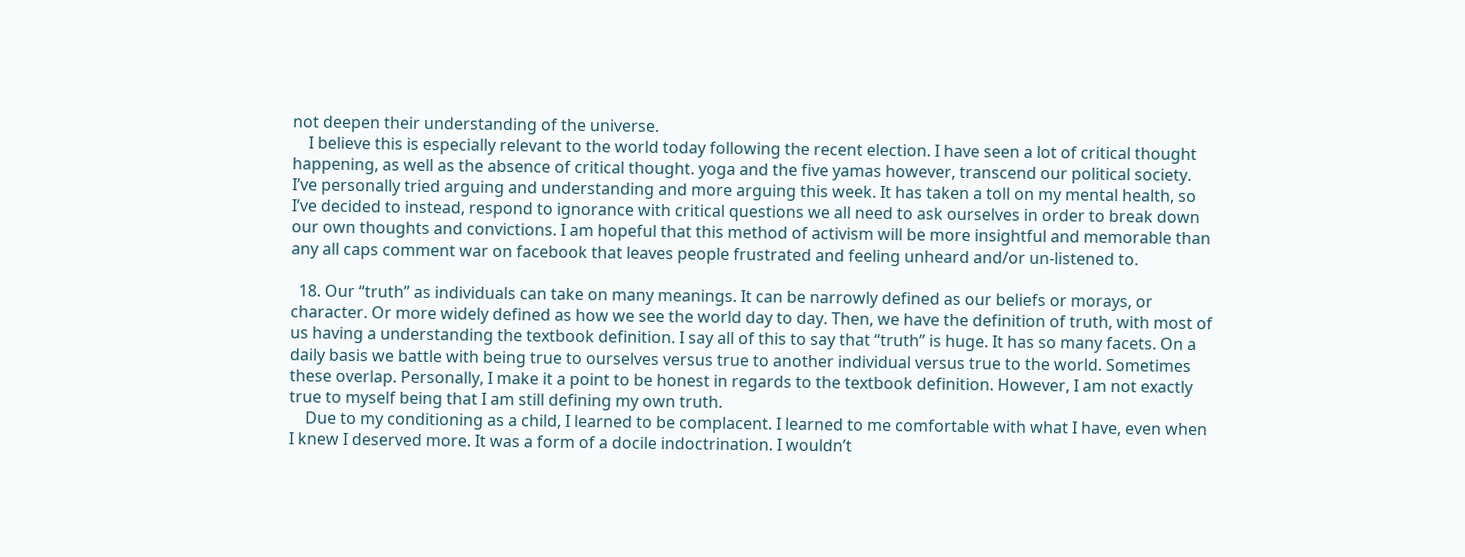not deepen their understanding of the universe.
    I believe this is especially relevant to the world today following the recent election. I have seen a lot of critical thought happening, as well as the absence of critical thought. yoga and the five yamas however, transcend our political society. I’ve personally tried arguing and understanding and more arguing this week. It has taken a toll on my mental health, so I’ve decided to instead, respond to ignorance with critical questions we all need to ask ourselves in order to break down our own thoughts and convictions. I am hopeful that this method of activism will be more insightful and memorable than any all caps comment war on facebook that leaves people frustrated and feeling unheard and/or un-listened to.

  18. Our “truth” as individuals can take on many meanings. It can be narrowly defined as our beliefs or morays, or character. Or more widely defined as how we see the world day to day. Then, we have the definition of truth, with most of us having a understanding the textbook definition. I say all of this to say that “truth” is huge. It has so many facets. On a daily basis we battle with being true to ourselves versus true to another individual versus true to the world. Sometimes these overlap. Personally, I make it a point to be honest in regards to the textbook definition. However, I am not exactly true to myself being that I am still defining my own truth.
    Due to my conditioning as a child, I learned to be complacent. I learned to me comfortable with what I have, even when I knew I deserved more. It was a form of a docile indoctrination. I wouldn’t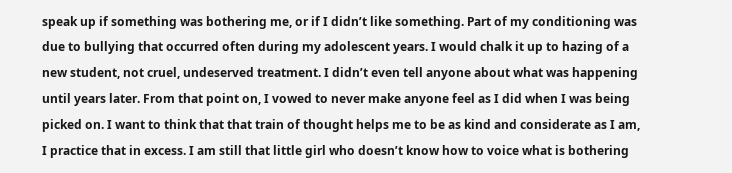speak up if something was bothering me, or if I didn’t like something. Part of my conditioning was due to bullying that occurred often during my adolescent years. I would chalk it up to hazing of a new student, not cruel, undeserved treatment. I didn’t even tell anyone about what was happening until years later. From that point on, I vowed to never make anyone feel as I did when I was being picked on. I want to think that that train of thought helps me to be as kind and considerate as I am, I practice that in excess. I am still that little girl who doesn’t know how to voice what is bothering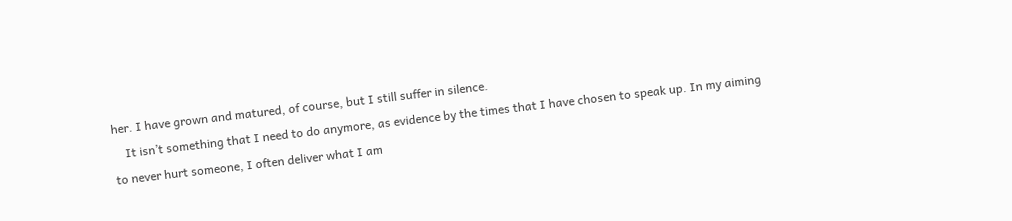her. I have grown and matured, of course, but I still suffer in silence.
    It isn’t something that I need to do anymore, as evidence by the times that I have chosen to speak up. In my aiming to never hurt someone, I often deliver what I am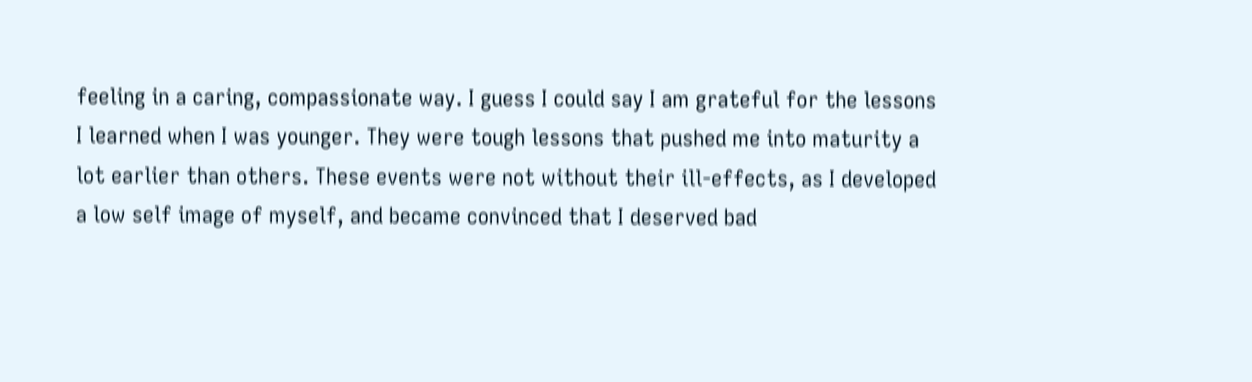feeling in a caring, compassionate way. I guess I could say I am grateful for the lessons I learned when I was younger. They were tough lessons that pushed me into maturity a lot earlier than others. These events were not without their ill-effects, as I developed a low self image of myself, and became convinced that I deserved bad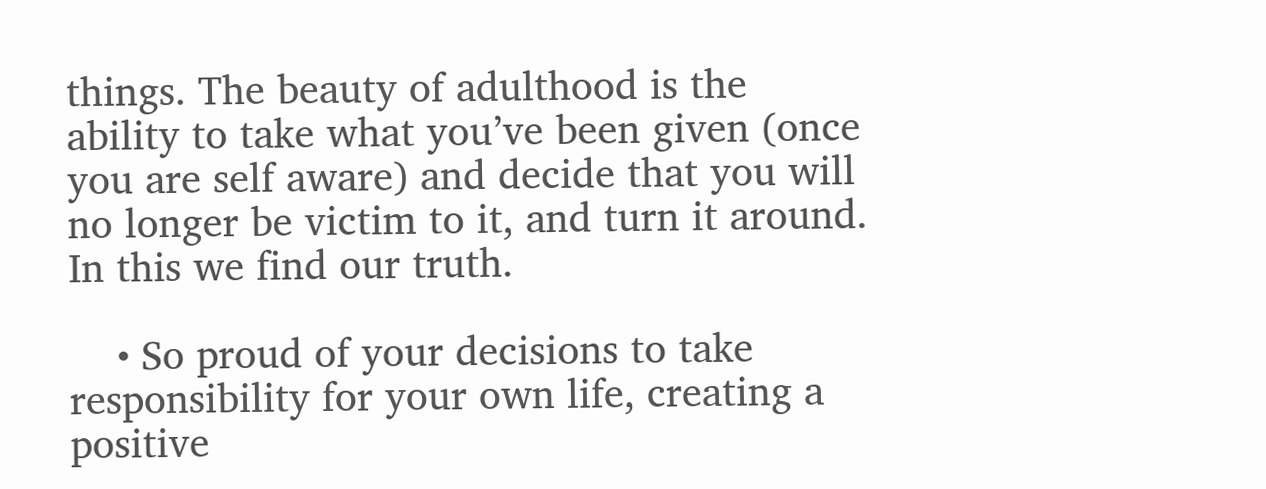things. The beauty of adulthood is the ability to take what you’ve been given (once you are self aware) and decide that you will no longer be victim to it, and turn it around. In this we find our truth.

    • So proud of your decisions to take responsibility for your own life, creating a positive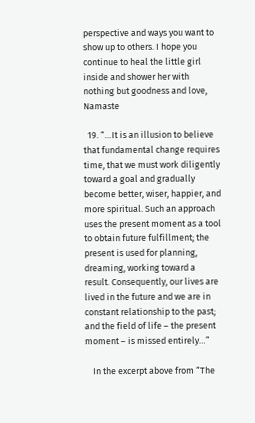perspective and ways you want to show up to others. I hope you continue to heal the little girl inside and shower her with nothing but goodness and love, Namaste

  19. “…It is an illusion to believe that fundamental change requires time, that we must work diligently toward a goal and gradually become better, wiser, happier, and more spiritual. Such an approach uses the present moment as a tool to obtain future fulfillment; the present is used for planning, dreaming, working toward a result. Consequently, our lives are lived in the future and we are in constant relationship to the past; and the field of life – the present moment – is missed entirely…”

    In the excerpt above from “The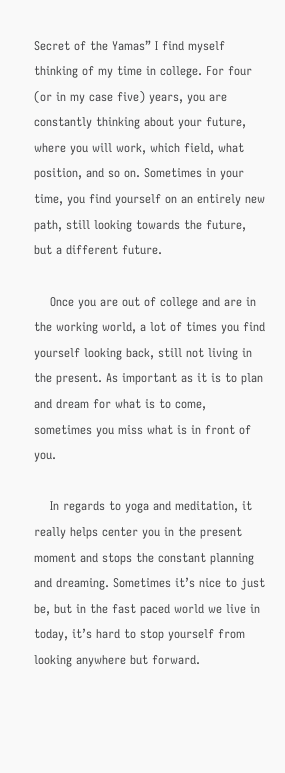Secret of the Yamas” I find myself thinking of my time in college. For four (or in my case five) years, you are constantly thinking about your future, where you will work, which field, what position, and so on. Sometimes in your time, you find yourself on an entirely new path, still looking towards the future, but a different future.

    Once you are out of college and are in the working world, a lot of times you find yourself looking back, still not living in the present. As important as it is to plan and dream for what is to come, sometimes you miss what is in front of you.

    In regards to yoga and meditation, it really helps center you in the present moment and stops the constant planning and dreaming. Sometimes it’s nice to just be, but in the fast paced world we live in today, it’s hard to stop yourself from looking anywhere but forward.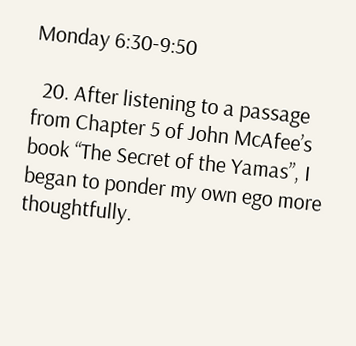Monday 6:30-9:50

  20. After listening to a passage from Chapter 5 of John McAfee’s book “The Secret of the Yamas”, I began to ponder my own ego more thoughtfully.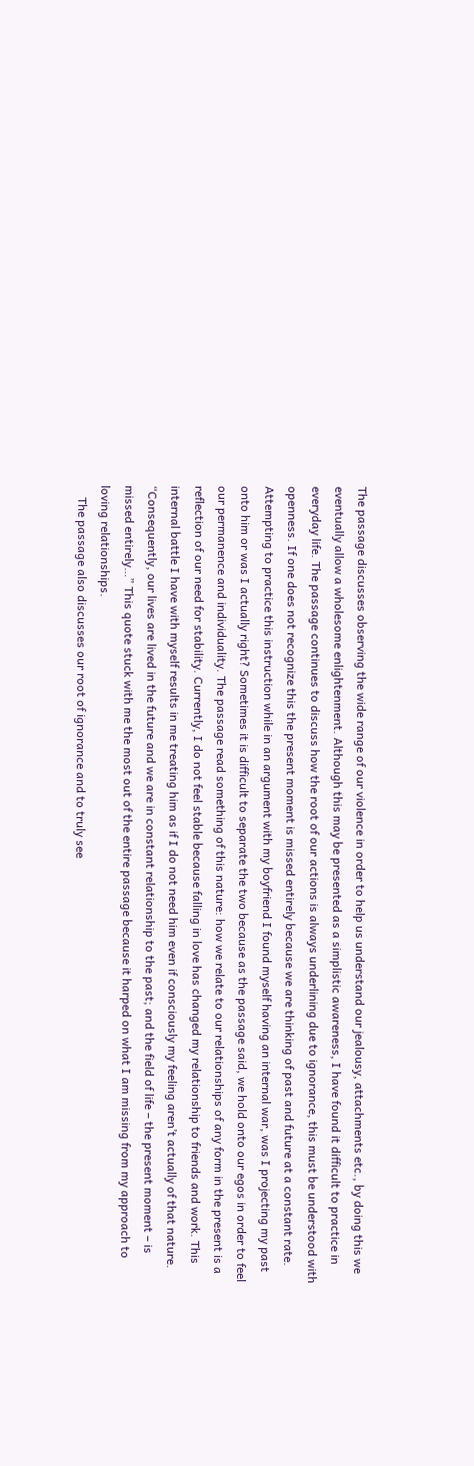The passage discusses observing the wide range of our violence in order to help us understand our jealousy, attachments etc., by doing this we eventually allow a wholesome enlightenment. Although this may be presented as a simplistic awareness, I have found it difficult to practice in everyday life. The passage continues to discuss how the root of our actions is always underlining due to ignorance, this must be understood with openness. If one does not recognize this the present moment is missed entirely because we are thinking of past and future at a constant rate. Attempting to practice this instruction while in an argument with my boyfriend I found myself having an internal war, was I projecting my past onto him or was I actually right? Sometimes it is difficult to separate the two because as the passage said, we hold onto our egos in order to feel our permanence and individuality. The passage read something of this nature: how we relate to our relationships of any form in the present is a reflection of our need for stability. Currently, I do not feel stable because falling in love has changed my relationship to friends and work. This internal battle I have with myself results in me treating him as if I do not need him even if consciously my feeling aren’t actually of that nature. “Consequently, our lives are lived in the future and we are in constant relationship to the past; and the field of life – the present moment – is missed entirely…” This quote stuck with me the most out of the entire passage because it harped on what I am missing from my approach to loving relationships.
    The passage also discusses our root of ignorance and to truly see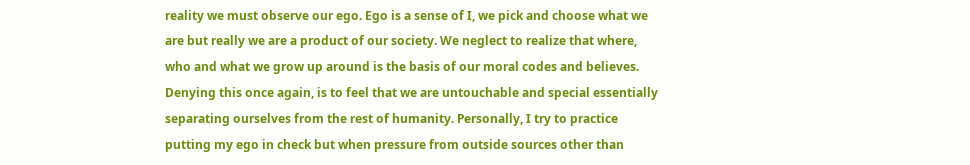reality we must observe our ego. Ego is a sense of I, we pick and choose what we are but really we are a product of our society. We neglect to realize that where, who and what we grow up around is the basis of our moral codes and believes. Denying this once again, is to feel that we are untouchable and special essentially separating ourselves from the rest of humanity. Personally, I try to practice putting my ego in check but when pressure from outside sources other than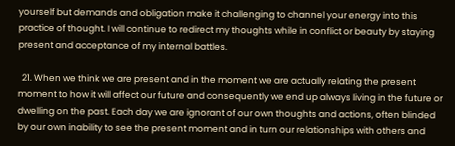yourself but demands and obligation make it challenging to channel your energy into this practice of thought. I will continue to redirect my thoughts while in conflict or beauty by staying present and acceptance of my internal battles.

  21. When we think we are present and in the moment we are actually relating the present moment to how it will affect our future and consequently we end up always living in the future or dwelling on the past. Each day we are ignorant of our own thoughts and actions, often blinded by our own inability to see the present moment and in turn our relationships with others and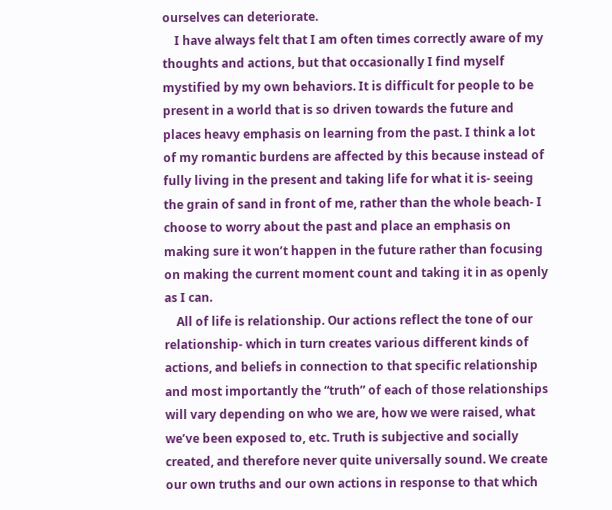ourselves can deteriorate.
    I have always felt that I am often times correctly aware of my thoughts and actions, but that occasionally I find myself mystified by my own behaviors. It is difficult for people to be present in a world that is so driven towards the future and places heavy emphasis on learning from the past. I think a lot of my romantic burdens are affected by this because instead of fully living in the present and taking life for what it is- seeing the grain of sand in front of me, rather than the whole beach- I choose to worry about the past and place an emphasis on making sure it won’t happen in the future rather than focusing on making the current moment count and taking it in as openly as I can.
    All of life is relationship. Our actions reflect the tone of our relationship- which in turn creates various different kinds of actions, and beliefs in connection to that specific relationship and most importantly the “truth” of each of those relationships will vary depending on who we are, how we were raised, what we’ve been exposed to, etc. Truth is subjective and socially created, and therefore never quite universally sound. We create our own truths and our own actions in response to that which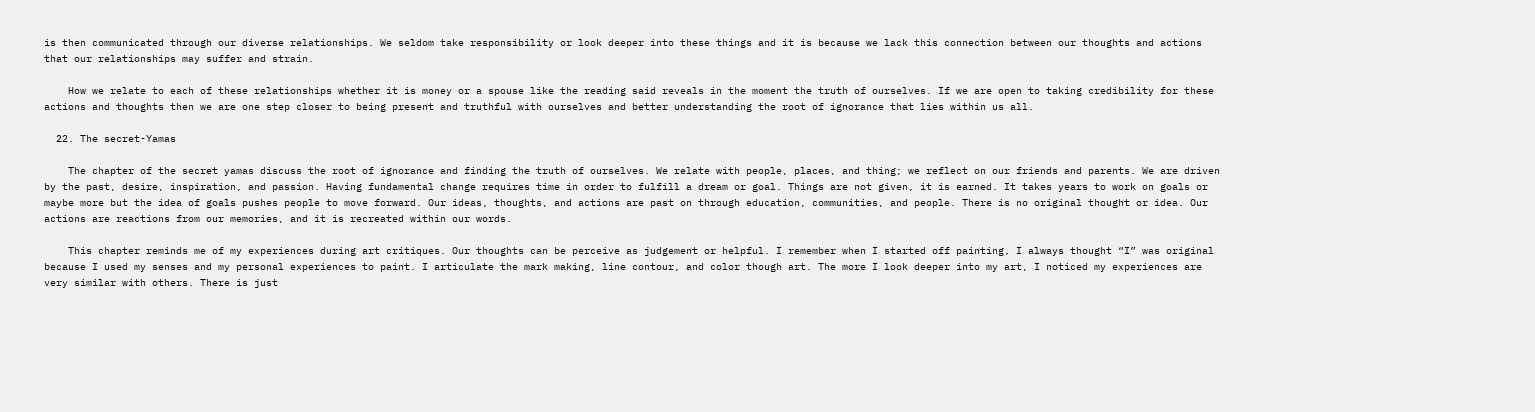is then communicated through our diverse relationships. We seldom take responsibility or look deeper into these things and it is because we lack this connection between our thoughts and actions that our relationships may suffer and strain.

    How we relate to each of these relationships whether it is money or a spouse like the reading said reveals in the moment the truth of ourselves. If we are open to taking credibility for these actions and thoughts then we are one step closer to being present and truthful with ourselves and better understanding the root of ignorance that lies within us all.

  22. The secret-Yamas

    The chapter of the secret yamas discuss the root of ignorance and finding the truth of ourselves. We relate with people, places, and thing; we reflect on our friends and parents. We are driven by the past, desire, inspiration, and passion. Having fundamental change requires time in order to fulfill a dream or goal. Things are not given, it is earned. It takes years to work on goals or maybe more but the idea of goals pushes people to move forward. Our ideas, thoughts, and actions are past on through education, communities, and people. There is no original thought or idea. Our actions are reactions from our memories, and it is recreated within our words.

    This chapter reminds me of my experiences during art critiques. Our thoughts can be perceive as judgement or helpful. I remember when I started off painting, I always thought “I” was original because I used my senses and my personal experiences to paint. I articulate the mark making, line contour, and color though art. The more I look deeper into my art, I noticed my experiences are very similar with others. There is just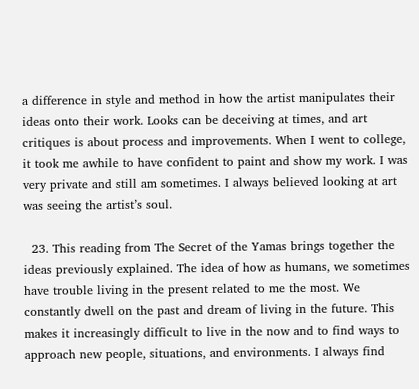a difference in style and method in how the artist manipulates their ideas onto their work. Looks can be deceiving at times, and art critiques is about process and improvements. When I went to college, it took me awhile to have confident to paint and show my work. I was very private and still am sometimes. I always believed looking at art was seeing the artist’s soul.

  23. This reading from The Secret of the Yamas brings together the ideas previously explained. The idea of how as humans, we sometimes have trouble living in the present related to me the most. We constantly dwell on the past and dream of living in the future. This makes it increasingly difficult to live in the now and to find ways to approach new people, situations, and environments. I always find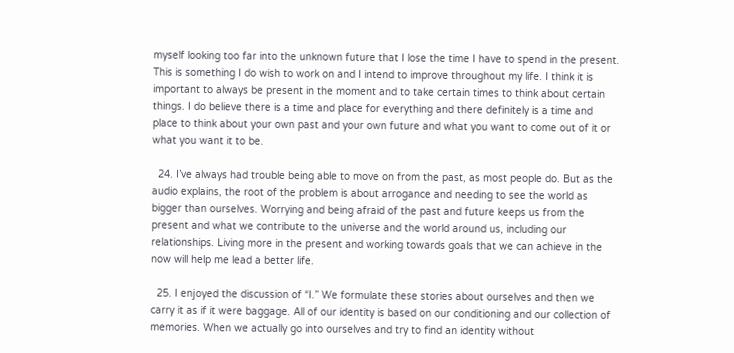myself looking too far into the unknown future that I lose the time I have to spend in the present. This is something I do wish to work on and I intend to improve throughout my life. I think it is important to always be present in the moment and to take certain times to think about certain things. I do believe there is a time and place for everything and there definitely is a time and place to think about your own past and your own future and what you want to come out of it or what you want it to be.

  24. I’ve always had trouble being able to move on from the past, as most people do. But as the audio explains, the root of the problem is about arrogance and needing to see the world as bigger than ourselves. Worrying and being afraid of the past and future keeps us from the present and what we contribute to the universe and the world around us, including our relationships. Living more in the present and working towards goals that we can achieve in the now will help me lead a better life.

  25. I enjoyed the discussion of “I.” We formulate these stories about ourselves and then we carry it as if it were baggage. All of our identity is based on our conditioning and our collection of memories. When we actually go into ourselves and try to find an identity without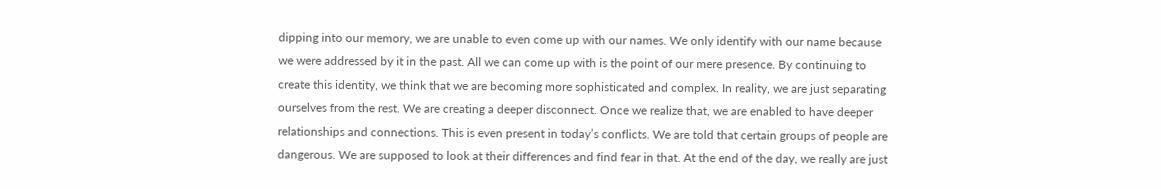dipping into our memory, we are unable to even come up with our names. We only identify with our name because we were addressed by it in the past. All we can come up with is the point of our mere presence. By continuing to create this identity, we think that we are becoming more sophisticated and complex. In reality, we are just separating ourselves from the rest. We are creating a deeper disconnect. Once we realize that, we are enabled to have deeper relationships and connections. This is even present in today’s conflicts. We are told that certain groups of people are dangerous. We are supposed to look at their differences and find fear in that. At the end of the day, we really are just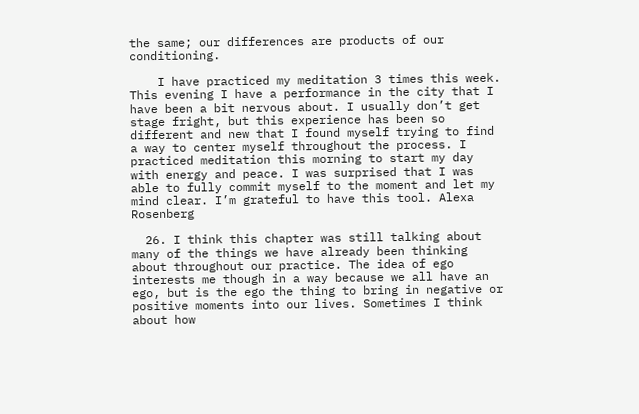the same; our differences are products of our conditioning.

    I have practiced my meditation 3 times this week. This evening I have a performance in the city that I have been a bit nervous about. I usually don’t get stage fright, but this experience has been so different and new that I found myself trying to find a way to center myself throughout the process. I practiced meditation this morning to start my day with energy and peace. I was surprised that I was able to fully commit myself to the moment and let my mind clear. I’m grateful to have this tool. Alexa Rosenberg

  26. I think this chapter was still talking about many of the things we have already been thinking about throughout our practice. The idea of ego interests me though in a way because we all have an ego, but is the ego the thing to bring in negative or positive moments into our lives. Sometimes I think about how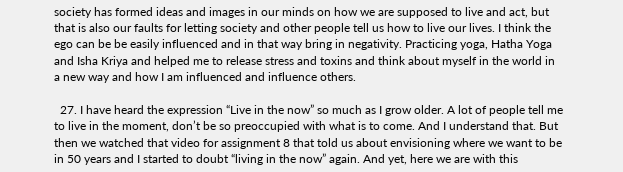society has formed ideas and images in our minds on how we are supposed to live and act, but that is also our faults for letting society and other people tell us how to live our lives. I think the ego can be be easily influenced and in that way bring in negativity. Practicing yoga, Hatha Yoga and Isha Kriya and helped me to release stress and toxins and think about myself in the world in a new way and how I am influenced and influence others.

  27. I have heard the expression “Live in the now” so much as I grow older. A lot of people tell me to live in the moment, don’t be so preoccupied with what is to come. And I understand that. But then we watched that video for assignment 8 that told us about envisioning where we want to be in 50 years and I started to doubt “living in the now” again. And yet, here we are with this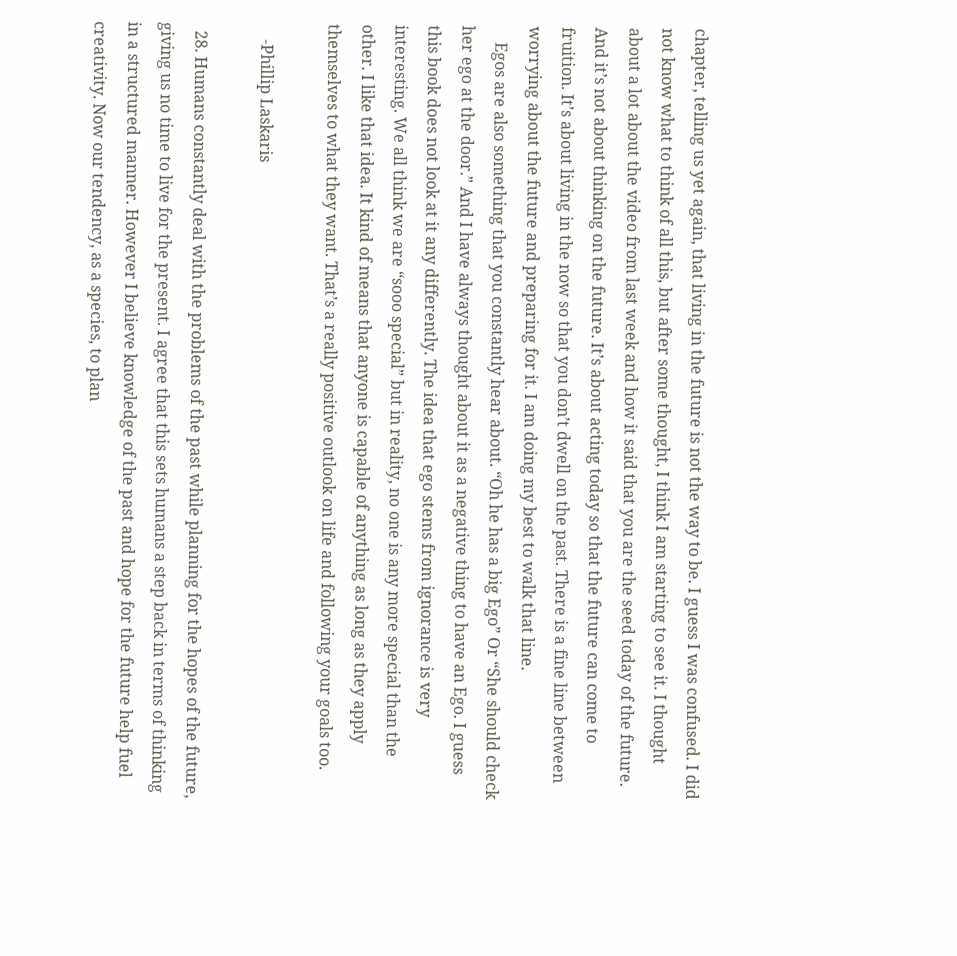chapter, telling us yet again, that living in the future is not the way to be. I guess I was confused. I did not know what to think of all this, but after some thought, I think I am starting to see it. I thought about a lot about the video from last week and how it said that you are the seed today of the future. And it’s not about thinking on the future. It’s about acting today so that the future can come to fruition. It’s about living in the now so that you don’t dwell on the past. There is a fine line between worrying about the future and preparing for it. I am doing my best to walk that line.
    Egos are also something that you constantly hear about. “Oh he has a big Ego” Or “She should check her ego at the door.” And I have always thought about it as a negative thing to have an Ego. I guess this book does not look at it any differently. The idea that ego stems from ignorance is very interesting. We all think we are “sooo special” but in reality, no one is any more special than the other. I like that idea. It kind of means that anyone is capable of anything as long as they apply themselves to what they want. That’s a really positive outlook on life and following your goals too.

    -Phillip Laskaris

  28. Humans constantly deal with the problems of the past while planning for the hopes of the future, giving us no time to live for the present. I agree that this sets humans a step back in terms of thinking in a structured manner. However I believe knowledge of the past and hope for the future help fuel creativity. Now our tendency, as a species, to plan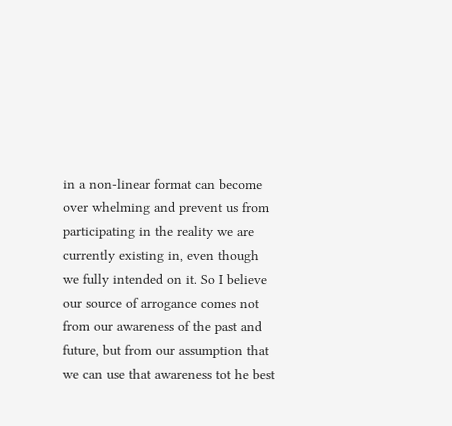in a non-linear format can become over whelming and prevent us from participating in the reality we are currently existing in, even though we fully intended on it. So I believe our source of arrogance comes not from our awareness of the past and future, but from our assumption that we can use that awareness tot he best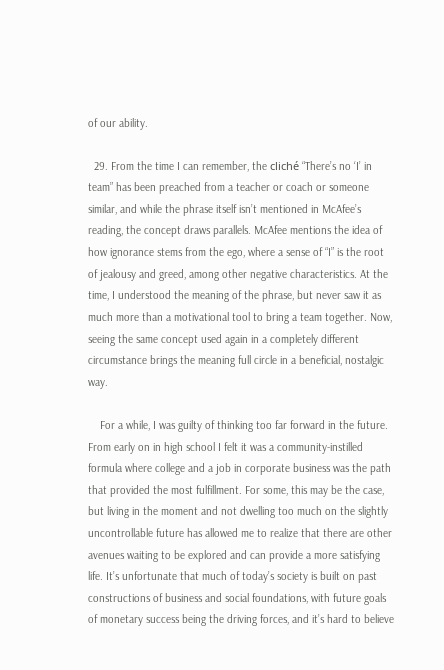of our ability.

  29. From the time I can remember, the cliché “There’s no ‘I’ in team” has been preached from a teacher or coach or someone similar, and while the phrase itself isn’t mentioned in McAfee’s reading, the concept draws parallels. McAfee mentions the idea of how ignorance stems from the ego, where a sense of “I” is the root of jealousy and greed, among other negative characteristics. At the time, I understood the meaning of the phrase, but never saw it as much more than a motivational tool to bring a team together. Now, seeing the same concept used again in a completely different circumstance brings the meaning full circle in a beneficial, nostalgic way.

    For a while, I was guilty of thinking too far forward in the future. From early on in high school I felt it was a community-instilled formula where college and a job in corporate business was the path that provided the most fulfillment. For some, this may be the case, but living in the moment and not dwelling too much on the slightly uncontrollable future has allowed me to realize that there are other avenues waiting to be explored and can provide a more satisfying life. It’s unfortunate that much of today’s society is built on past constructions of business and social foundations, with future goals of monetary success being the driving forces, and it’s hard to believe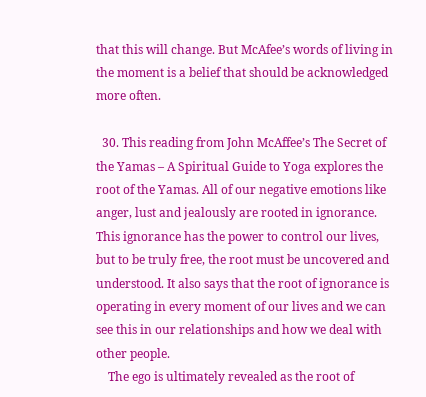that this will change. But McAfee’s words of living in the moment is a belief that should be acknowledged more often.

  30. This reading from John McAffee’s The Secret of the Yamas – A Spiritual Guide to Yoga explores the root of the Yamas. All of our negative emotions like anger, lust and jealously are rooted in ignorance. This ignorance has the power to control our lives, but to be truly free, the root must be uncovered and understood. It also says that the root of ignorance is operating in every moment of our lives and we can see this in our relationships and how we deal with other people.
    The ego is ultimately revealed as the root of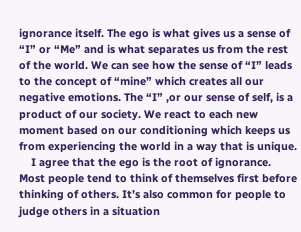ignorance itself. The ego is what gives us a sense of “I” or “Me” and is what separates us from the rest of the world. We can see how the sense of “I” leads to the concept of “mine” which creates all our negative emotions. The “I” ,or our sense of self, is a product of our society. We react to each new moment based on our conditioning which keeps us from experiencing the world in a way that is unique.
    I agree that the ego is the root of ignorance. Most people tend to think of themselves first before thinking of others. It’s also common for people to judge others in a situation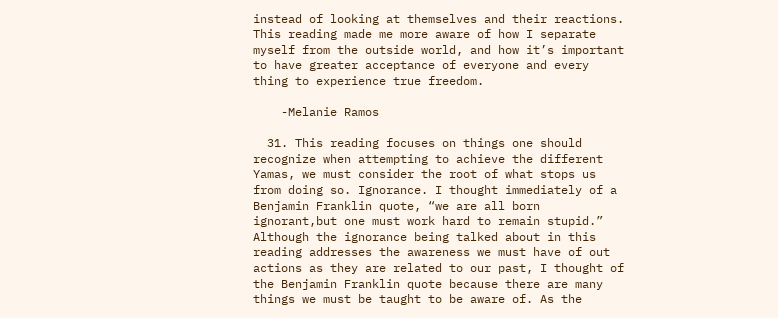instead of looking at themselves and their reactions. This reading made me more aware of how I separate myself from the outside world, and how it’s important to have greater acceptance of everyone and every thing to experience true freedom.

    -Melanie Ramos

  31. This reading focuses on things one should recognize when attempting to achieve the different Yamas, we must consider the root of what stops us from doing so. Ignorance. I thought immediately of a Benjamin Franklin quote, “we are all born ignorant,but one must work hard to remain stupid.” Although the ignorance being talked about in this reading addresses the awareness we must have of out actions as they are related to our past, I thought of the Benjamin Franklin quote because there are many things we must be taught to be aware of. As the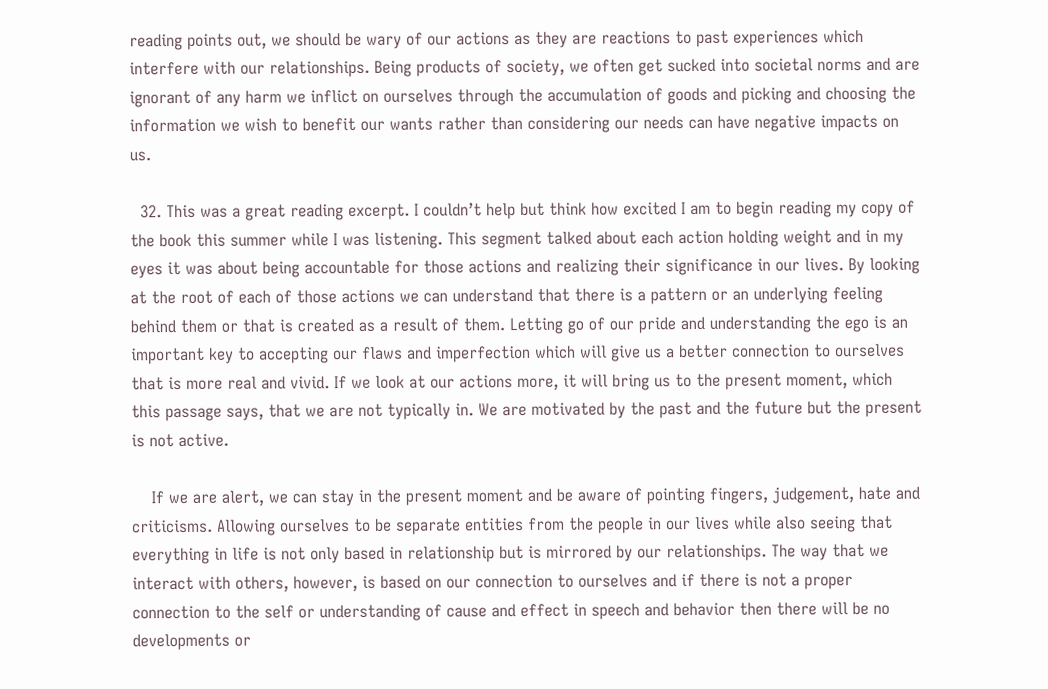reading points out, we should be wary of our actions as they are reactions to past experiences which interfere with our relationships. Being products of society, we often get sucked into societal norms and are ignorant of any harm we inflict on ourselves through the accumulation of goods and picking and choosing the information we wish to benefit our wants rather than considering our needs can have negative impacts on us.

  32. This was a great reading excerpt. I couldn’t help but think how excited I am to begin reading my copy of the book this summer while I was listening. This segment talked about each action holding weight and in my eyes it was about being accountable for those actions and realizing their significance in our lives. By looking at the root of each of those actions we can understand that there is a pattern or an underlying feeling behind them or that is created as a result of them. Letting go of our pride and understanding the ego is an important key to accepting our flaws and imperfection which will give us a better connection to ourselves that is more real and vivid. If we look at our actions more, it will bring us to the present moment, which this passage says, that we are not typically in. We are motivated by the past and the future but the present is not active.

    If we are alert, we can stay in the present moment and be aware of pointing fingers, judgement, hate and criticisms. Allowing ourselves to be separate entities from the people in our lives while also seeing that everything in life is not only based in relationship but is mirrored by our relationships. The way that we interact with others, however, is based on our connection to ourselves and if there is not a proper connection to the self or understanding of cause and effect in speech and behavior then there will be no developments or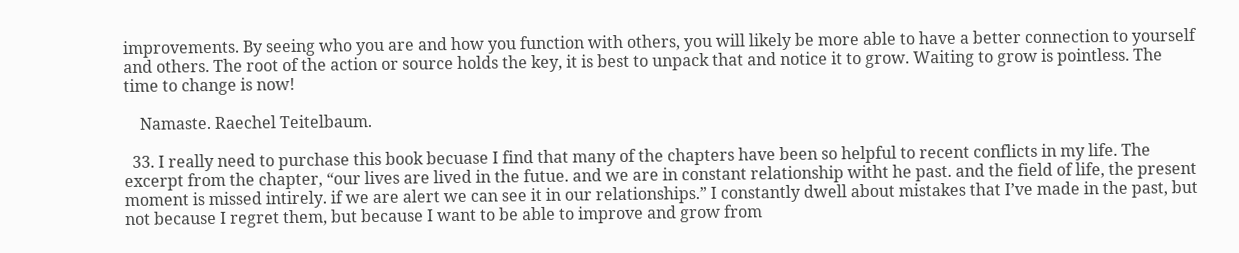improvements. By seeing who you are and how you function with others, you will likely be more able to have a better connection to yourself and others. The root of the action or source holds the key, it is best to unpack that and notice it to grow. Waiting to grow is pointless. The time to change is now!

    Namaste. Raechel Teitelbaum.

  33. I really need to purchase this book becuase I find that many of the chapters have been so helpful to recent conflicts in my life. The excerpt from the chapter, “our lives are lived in the futue. and we are in constant relationship witht he past. and the field of life, the present moment is missed intirely. if we are alert we can see it in our relationships.” I constantly dwell about mistakes that I’ve made in the past, but not because I regret them, but because I want to be able to improve and grow from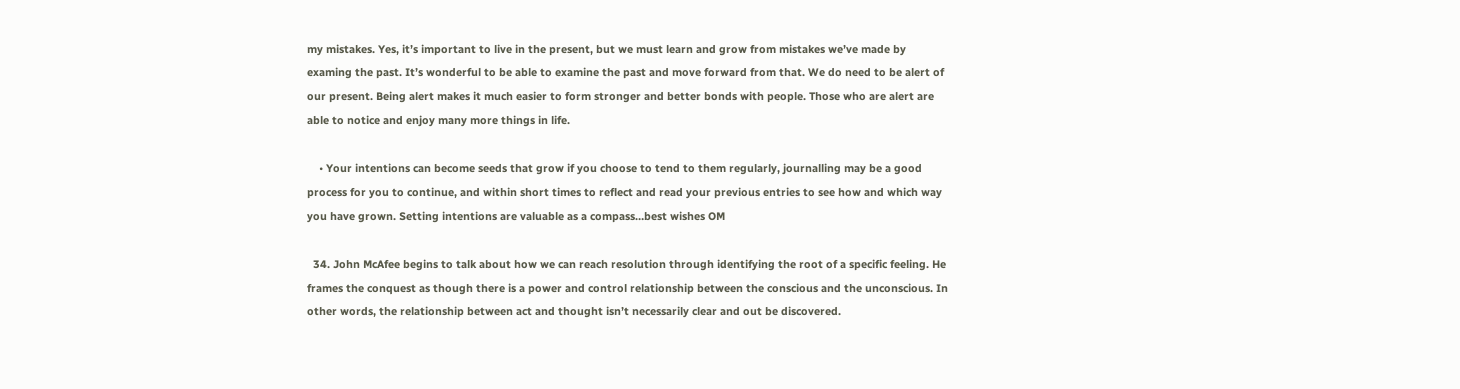my mistakes. Yes, it’s important to live in the present, but we must learn and grow from mistakes we’ve made by examing the past. It’s wonderful to be able to examine the past and move forward from that. We do need to be alert of our present. Being alert makes it much easier to form stronger and better bonds with people. Those who are alert are able to notice and enjoy many more things in life.

    • Your intentions can become seeds that grow if you choose to tend to them regularly, journalling may be a good process for you to continue, and within short times to reflect and read your previous entries to see how and which way you have grown. Setting intentions are valuable as a compass…best wishes OM

  34. John McAfee begins to talk about how we can reach resolution through identifying the root of a specific feeling. He frames the conquest as though there is a power and control relationship between the conscious and the unconscious. In other words, the relationship between act and thought isn’t necessarily clear and out be discovered.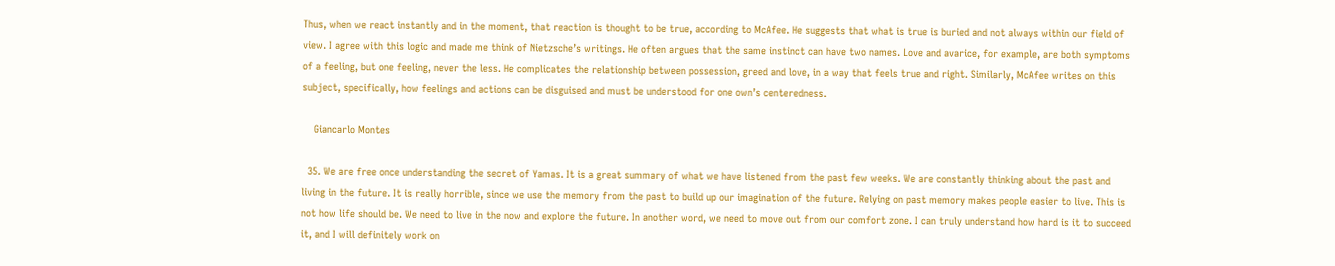Thus, when we react instantly and in the moment, that reaction is thought to be true, according to McAfee. He suggests that what is true is buried and not always within our field of view. I agree with this logic and made me think of Nietzsche’s writings. He often argues that the same instinct can have two names. Love and avarice, for example, are both symptoms of a feeling, but one feeling, never the less. He complicates the relationship between possession, greed and love, in a way that feels true and right. Similarly, McAfee writes on this subject, specifically, how feelings and actions can be disguised and must be understood for one own’s centeredness.

    Giancarlo Montes

  35. We are free once understanding the secret of Yamas. It is a great summary of what we have listened from the past few weeks. We are constantly thinking about the past and living in the future. It is really horrible, since we use the memory from the past to build up our imagination of the future. Relying on past memory makes people easier to live. This is not how life should be. We need to live in the now and explore the future. In another word, we need to move out from our comfort zone. I can truly understand how hard is it to succeed it, and I will definitely work on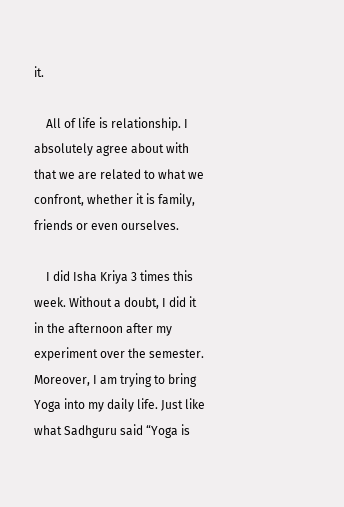it.

    All of life is relationship. I absolutely agree about with that we are related to what we confront, whether it is family, friends or even ourselves.

    I did Isha Kriya 3 times this week. Without a doubt, I did it in the afternoon after my experiment over the semester. Moreover, I am trying to bring Yoga into my daily life. Just like what Sadhguru said “Yoga is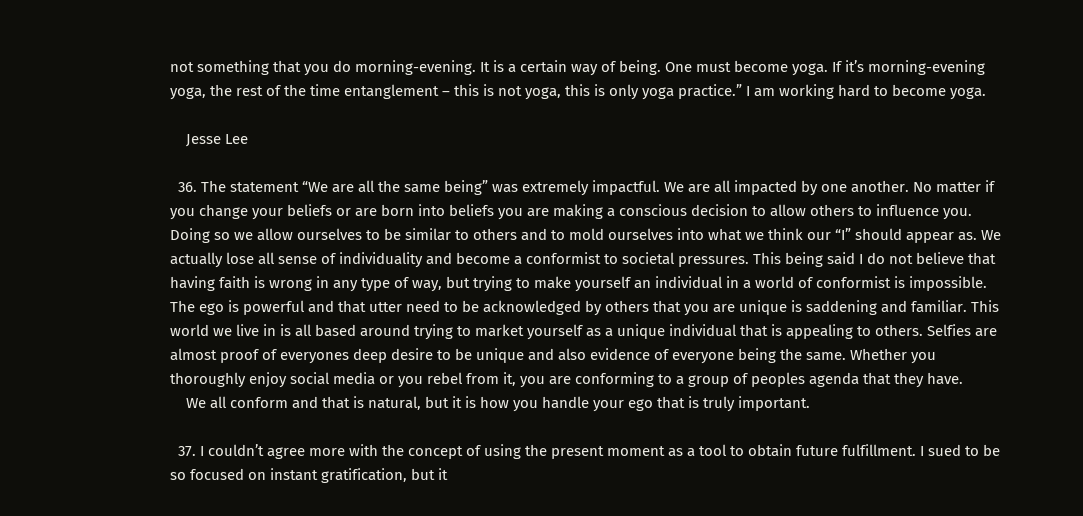not something that you do morning-evening. It is a certain way of being. One must become yoga. If it’s morning-evening yoga, the rest of the time entanglement – this is not yoga, this is only yoga practice.” I am working hard to become yoga.

    Jesse Lee

  36. The statement “We are all the same being” was extremely impactful. We are all impacted by one another. No matter if you change your beliefs or are born into beliefs you are making a conscious decision to allow others to influence you. Doing so we allow ourselves to be similar to others and to mold ourselves into what we think our “I” should appear as. We actually lose all sense of individuality and become a conformist to societal pressures. This being said I do not believe that having faith is wrong in any type of way, but trying to make yourself an individual in a world of conformist is impossible. The ego is powerful and that utter need to be acknowledged by others that you are unique is saddening and familiar. This world we live in is all based around trying to market yourself as a unique individual that is appealing to others. Selfies are almost proof of everyones deep desire to be unique and also evidence of everyone being the same. Whether you thoroughly enjoy social media or you rebel from it, you are conforming to a group of peoples agenda that they have.
    We all conform and that is natural, but it is how you handle your ego that is truly important.

  37. I couldn’t agree more with the concept of using the present moment as a tool to obtain future fulfillment. I sued to be so focused on instant gratification, but it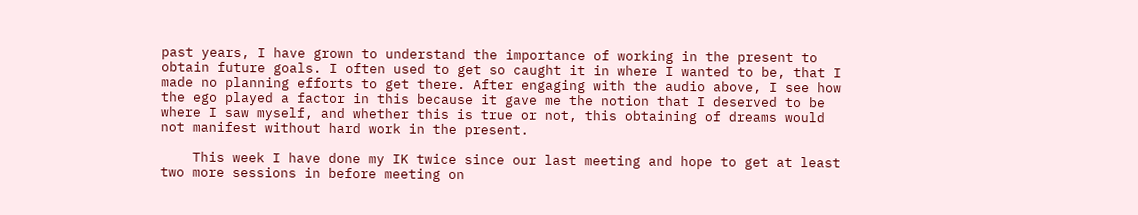past years, I have grown to understand the importance of working in the present to obtain future goals. I often used to get so caught it in where I wanted to be, that I made no planning efforts to get there. After engaging with the audio above, I see how the ego played a factor in this because it gave me the notion that I deserved to be where I saw myself, and whether this is true or not, this obtaining of dreams would not manifest without hard work in the present.

    This week I have done my IK twice since our last meeting and hope to get at least two more sessions in before meeting on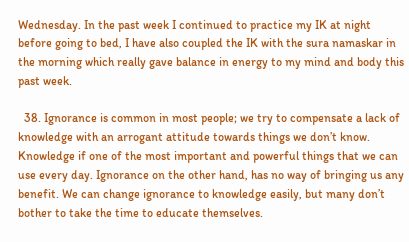Wednesday. In the past week I continued to practice my IK at night before going to bed, I have also coupled the IK with the sura namaskar in the morning which really gave balance in energy to my mind and body this past week.

  38. Ignorance is common in most people; we try to compensate a lack of knowledge with an arrogant attitude towards things we don’t know. Knowledge if one of the most important and powerful things that we can use every day. Ignorance on the other hand, has no way of bringing us any benefit. We can change ignorance to knowledge easily, but many don’t bother to take the time to educate themselves.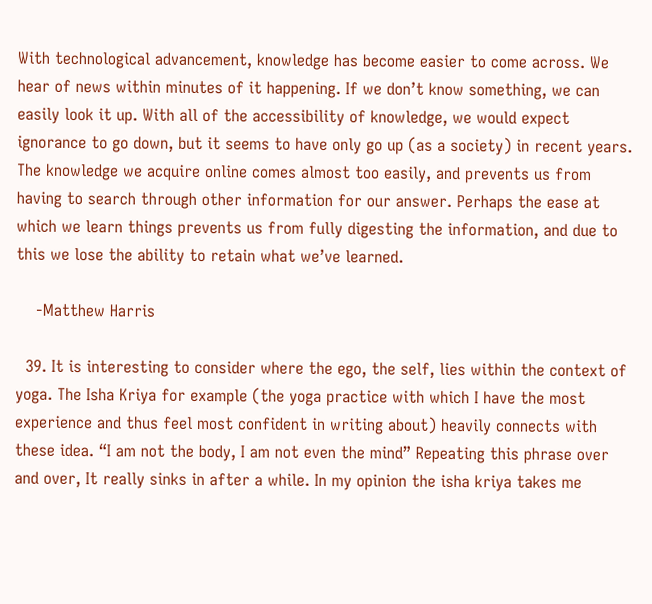With technological advancement, knowledge has become easier to come across. We hear of news within minutes of it happening. If we don’t know something, we can easily look it up. With all of the accessibility of knowledge, we would expect ignorance to go down, but it seems to have only go up (as a society) in recent years. The knowledge we acquire online comes almost too easily, and prevents us from having to search through other information for our answer. Perhaps the ease at which we learn things prevents us from fully digesting the information, and due to this we lose the ability to retain what we’ve learned.

    -Matthew Harris

  39. It is interesting to consider where the ego, the self, lies within the context of yoga. The Isha Kriya for example (the yoga practice with which I have the most experience and thus feel most confident in writing about) heavily connects with these idea. “I am not the body, I am not even the mind” Repeating this phrase over and over, It really sinks in after a while. In my opinion the isha kriya takes me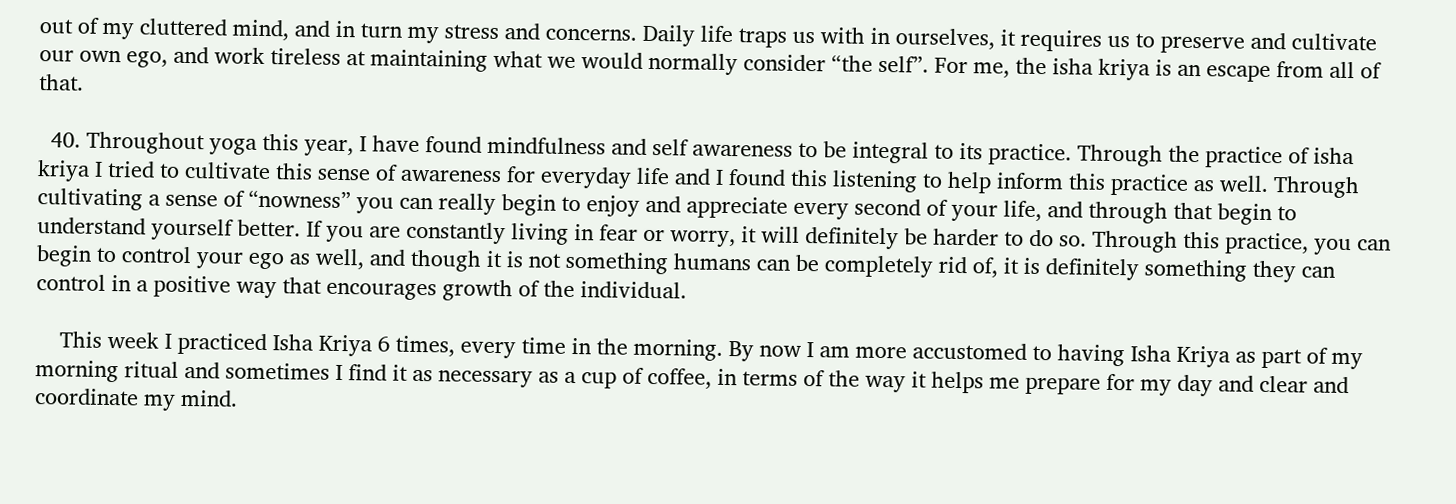out of my cluttered mind, and in turn my stress and concerns. Daily life traps us with in ourselves, it requires us to preserve and cultivate our own ego, and work tireless at maintaining what we would normally consider “the self”. For me, the isha kriya is an escape from all of that.

  40. Throughout yoga this year, I have found mindfulness and self awareness to be integral to its practice. Through the practice of isha kriya I tried to cultivate this sense of awareness for everyday life and I found this listening to help inform this practice as well. Through cultivating a sense of “nowness” you can really begin to enjoy and appreciate every second of your life, and through that begin to understand yourself better. If you are constantly living in fear or worry, it will definitely be harder to do so. Through this practice, you can begin to control your ego as well, and though it is not something humans can be completely rid of, it is definitely something they can control in a positive way that encourages growth of the individual.

    This week I practiced Isha Kriya 6 times, every time in the morning. By now I am more accustomed to having Isha Kriya as part of my morning ritual and sometimes I find it as necessary as a cup of coffee, in terms of the way it helps me prepare for my day and clear and coordinate my mind.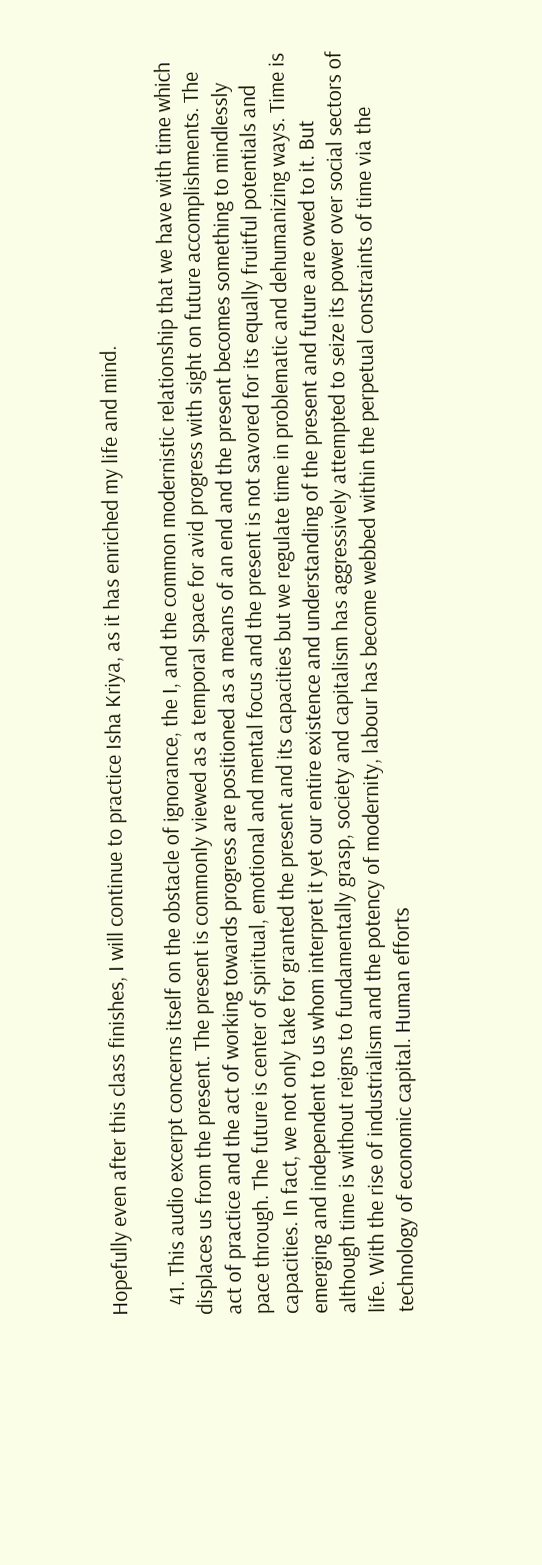Hopefully even after this class finishes, I will continue to practice Isha Kriya, as it has enriched my life and mind.

  41. This audio excerpt concerns itself on the obstacle of ignorance, the I, and the common modernistic relationship that we have with time which displaces us from the present. The present is commonly viewed as a temporal space for avid progress with sight on future accomplishments. The act of practice and the act of working towards progress are positioned as a means of an end and the present becomes something to mindlessly pace through. The future is center of spiritual, emotional and mental focus and the present is not savored for its equally fruitful potentials and capacities. In fact, we not only take for granted the present and its capacities but we regulate time in problematic and dehumanizing ways. Time is emerging and independent to us whom interpret it yet our entire existence and understanding of the present and future are owed to it. But although time is without reigns to fundamentally grasp, society and capitalism has aggressively attempted to seize its power over social sectors of life. With the rise of industrialism and the potency of modernity, labour has become webbed within the perpetual constraints of time via the technology of economic capital. Human efforts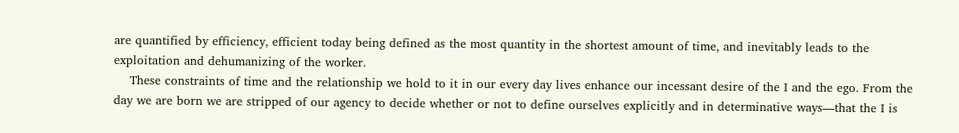are quantified by efficiency, efficient today being defined as the most quantity in the shortest amount of time, and inevitably leads to the exploitation and dehumanizing of the worker.
    These constraints of time and the relationship we hold to it in our every day lives enhance our incessant desire of the I and the ego. From the day we are born we are stripped of our agency to decide whether or not to define ourselves explicitly and in determinative ways—that the I is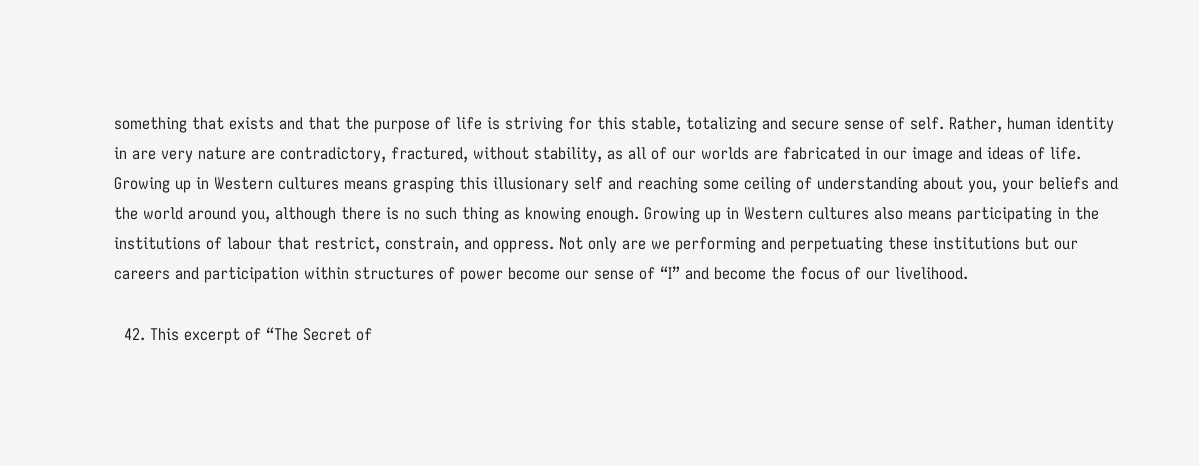something that exists and that the purpose of life is striving for this stable, totalizing and secure sense of self. Rather, human identity in are very nature are contradictory, fractured, without stability, as all of our worlds are fabricated in our image and ideas of life. Growing up in Western cultures means grasping this illusionary self and reaching some ceiling of understanding about you, your beliefs and the world around you, although there is no such thing as knowing enough. Growing up in Western cultures also means participating in the institutions of labour that restrict, constrain, and oppress. Not only are we performing and perpetuating these institutions but our careers and participation within structures of power become our sense of “I” and become the focus of our livelihood.

  42. This excerpt of “The Secret of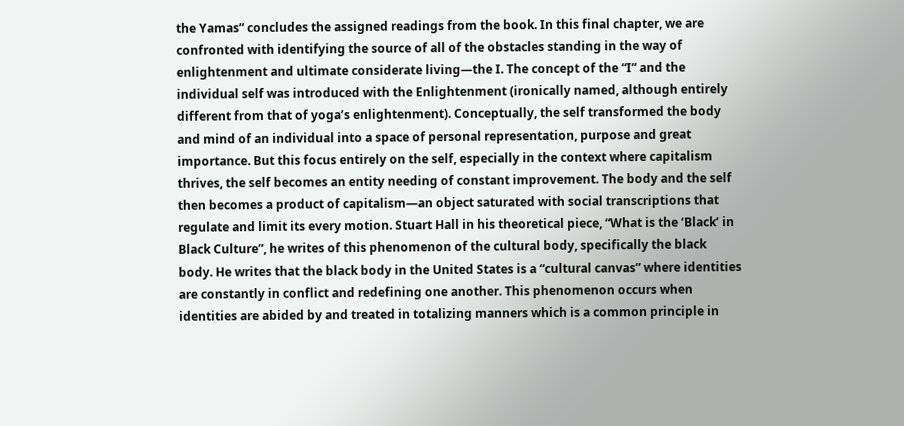the Yamas” concludes the assigned readings from the book. In this final chapter, we are confronted with identifying the source of all of the obstacles standing in the way of enlightenment and ultimate considerate living—the I. The concept of the “I” and the individual self was introduced with the Enlightenment (ironically named, although entirely different from that of yoga’s enlightenment). Conceptually, the self transformed the body and mind of an individual into a space of personal representation, purpose and great importance. But this focus entirely on the self, especially in the context where capitalism thrives, the self becomes an entity needing of constant improvement. The body and the self then becomes a product of capitalism—an object saturated with social transcriptions that regulate and limit its every motion. Stuart Hall in his theoretical piece, “What is the ‘Black’ in Black Culture”, he writes of this phenomenon of the cultural body, specifically the black body. He writes that the black body in the United States is a “cultural canvas” where identities are constantly in conflict and redefining one another. This phenomenon occurs when identities are abided by and treated in totalizing manners which is a common principle in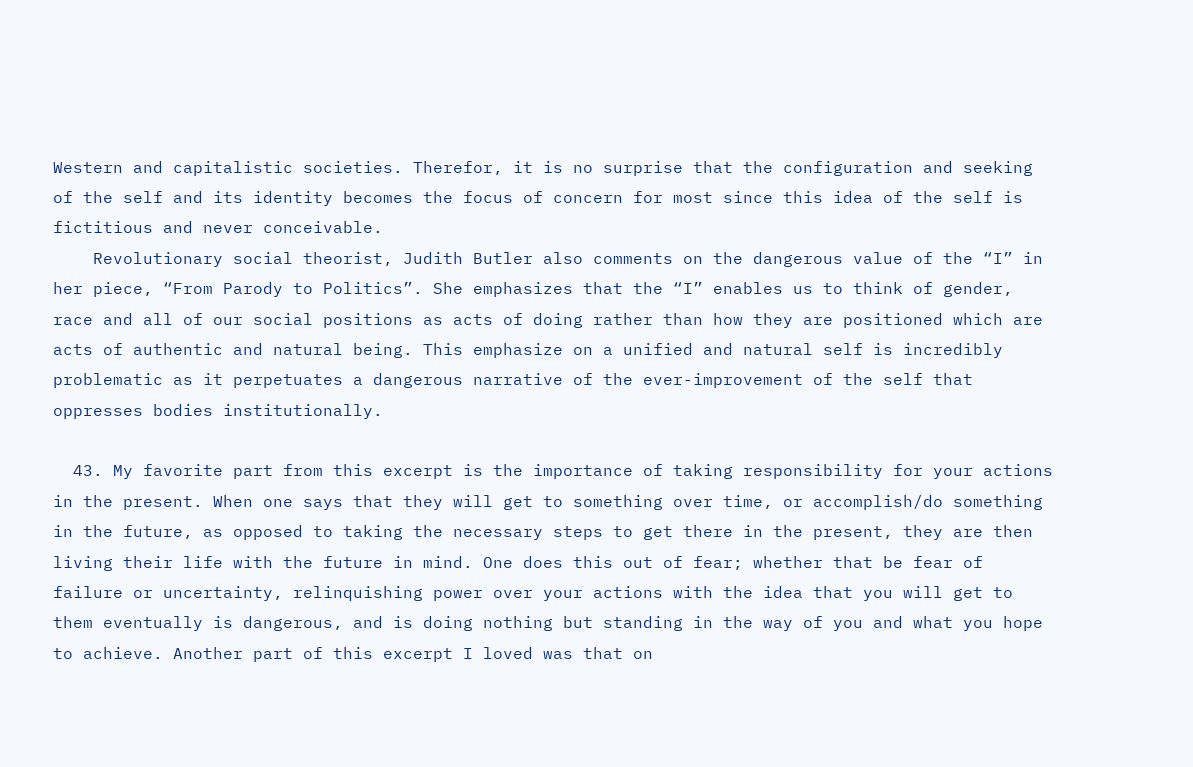Western and capitalistic societies. Therefor, it is no surprise that the configuration and seeking of the self and its identity becomes the focus of concern for most since this idea of the self is fictitious and never conceivable.
    Revolutionary social theorist, Judith Butler also comments on the dangerous value of the “I” in her piece, “From Parody to Politics”. She emphasizes that the “I” enables us to think of gender, race and all of our social positions as acts of doing rather than how they are positioned which are acts of authentic and natural being. This emphasize on a unified and natural self is incredibly problematic as it perpetuates a dangerous narrative of the ever-improvement of the self that oppresses bodies institutionally.

  43. My favorite part from this excerpt is the importance of taking responsibility for your actions in the present. When one says that they will get to something over time, or accomplish/do something in the future, as opposed to taking the necessary steps to get there in the present, they are then living their life with the future in mind. One does this out of fear; whether that be fear of failure or uncertainty, relinquishing power over your actions with the idea that you will get to them eventually is dangerous, and is doing nothing but standing in the way of you and what you hope to achieve. Another part of this excerpt I loved was that on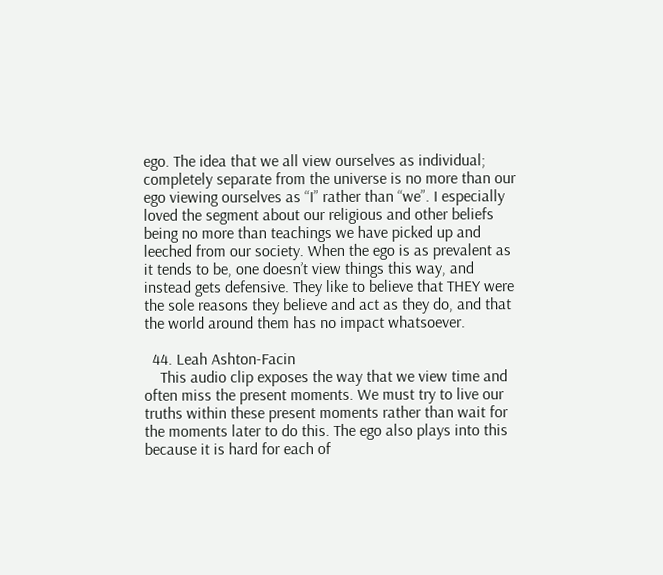ego. The idea that we all view ourselves as individual; completely separate from the universe is no more than our ego viewing ourselves as “I” rather than “we”. I especially loved the segment about our religious and other beliefs being no more than teachings we have picked up and leeched from our society. When the ego is as prevalent as it tends to be, one doesn’t view things this way, and instead gets defensive. They like to believe that THEY were the sole reasons they believe and act as they do, and that the world around them has no impact whatsoever.

  44. Leah Ashton-Facin
    This audio clip exposes the way that we view time and often miss the present moments. We must try to live our truths within these present moments rather than wait for the moments later to do this. The ego also plays into this because it is hard for each of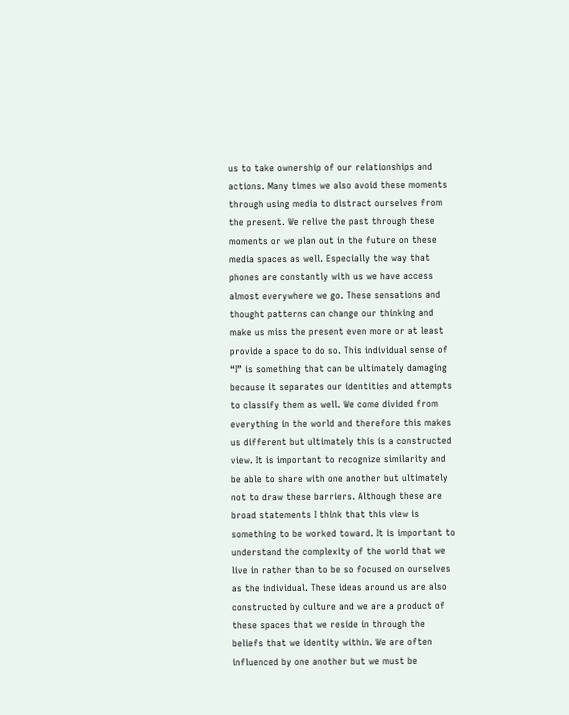us to take ownership of our relationships and actions. Many times we also avoid these moments through using media to distract ourselves from the present. We relive the past through these moments or we plan out in the future on these media spaces as well. Especially the way that phones are constantly with us we have access almost everywhere we go. These sensations and thought patterns can change our thinking and make us miss the present even more or at least provide a space to do so. This individual sense of “I” is something that can be ultimately damaging because it separates our identities and attempts to classify them as well. We come divided from everything in the world and therefore this makes us different but ultimately this is a constructed view. It is important to recognize similarity and be able to share with one another but ultimately not to draw these barriers. Although these are broad statements I think that this view is something to be worked toward. It is important to understand the complexity of the world that we live in rather than to be so focused on ourselves as the individual. These ideas around us are also constructed by culture and we are a product of these spaces that we reside in through the beliefs that we identity within. We are often influenced by one another but we must be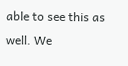able to see this as well. We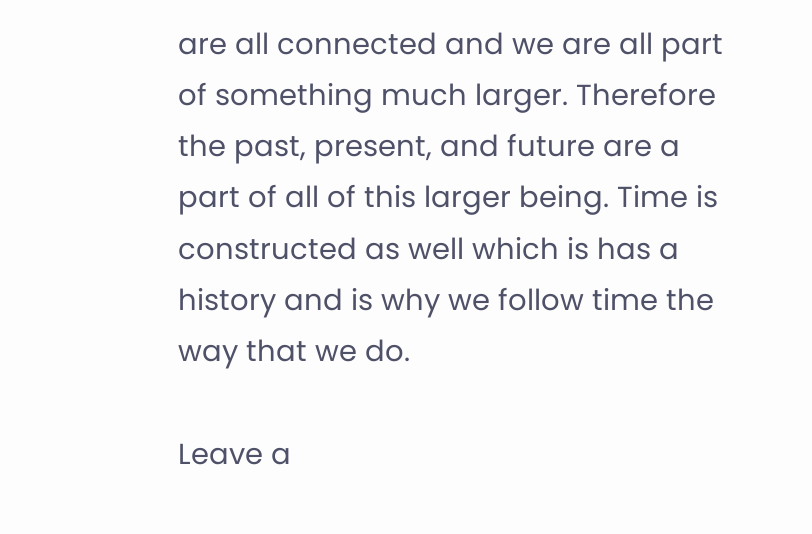are all connected and we are all part of something much larger. Therefore the past, present, and future are a part of all of this larger being. Time is constructed as well which is has a history and is why we follow time the way that we do.

Leave a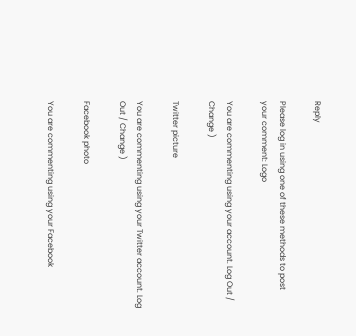Reply

Please log in using one of these methods to post your comment: Logo

You are commenting using your account. Log Out / Change )

Twitter picture

You are commenting using your Twitter account. Log Out / Change )

Facebook photo

You are commenting using your Facebook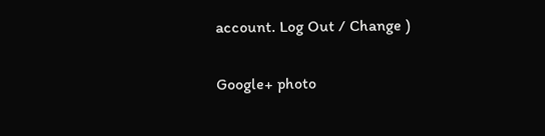account. Log Out / Change )

Google+ photo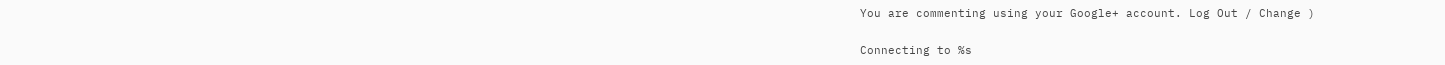You are commenting using your Google+ account. Log Out / Change )

Connecting to %s